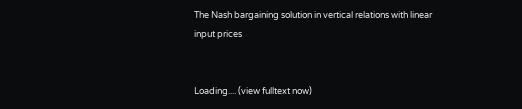The Nash bargaining solution in vertical relations with linear input prices


Loading.... (view fulltext now)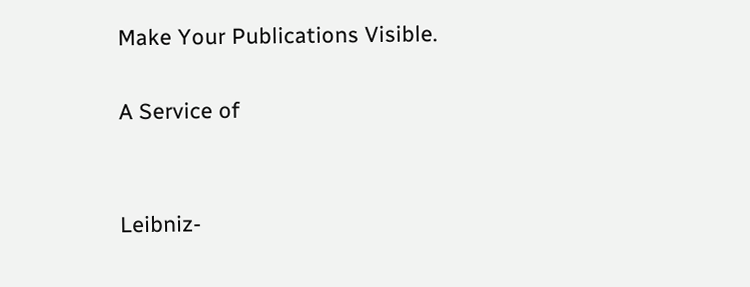Make Your Publications Visible.

A Service of


Leibniz-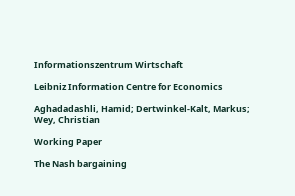Informationszentrum Wirtschaft

Leibniz Information Centre for Economics

Aghadadashli, Hamid; Dertwinkel-Kalt, Markus; Wey, Christian

Working Paper

The Nash bargaining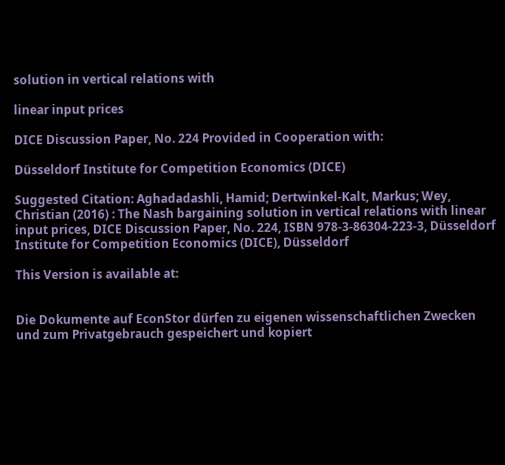solution in vertical relations with

linear input prices

DICE Discussion Paper, No. 224 Provided in Cooperation with:

Düsseldorf Institute for Competition Economics (DICE)

Suggested Citation: Aghadadashli, Hamid; Dertwinkel-Kalt, Markus; Wey, Christian (2016) : The Nash bargaining solution in vertical relations with linear input prices, DICE Discussion Paper, No. 224, ISBN 978-3-86304-223-3, Düsseldorf Institute for Competition Economics (DICE), Düsseldorf

This Version is available at:


Die Dokumente auf EconStor dürfen zu eigenen wissenschaftlichen Zwecken und zum Privatgebrauch gespeichert und kopiert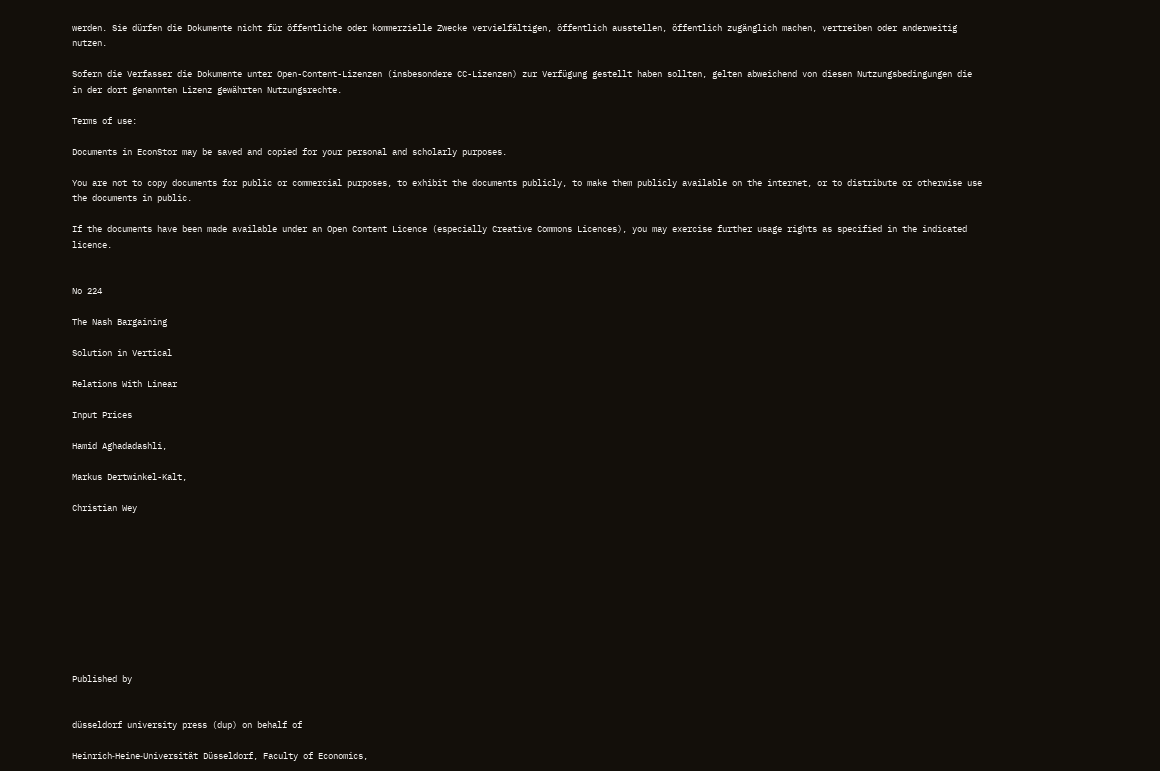werden. Sie dürfen die Dokumente nicht für öffentliche oder kommerzielle Zwecke vervielfältigen, öffentlich ausstellen, öffentlich zugänglich machen, vertreiben oder anderweitig nutzen.

Sofern die Verfasser die Dokumente unter Open-Content-Lizenzen (insbesondere CC-Lizenzen) zur Verfügung gestellt haben sollten, gelten abweichend von diesen Nutzungsbedingungen die in der dort genannten Lizenz gewährten Nutzungsrechte.

Terms of use:

Documents in EconStor may be saved and copied for your personal and scholarly purposes.

You are not to copy documents for public or commercial purposes, to exhibit the documents publicly, to make them publicly available on the internet, or to distribute or otherwise use the documents in public.

If the documents have been made available under an Open Content Licence (especially Creative Commons Licences), you may exercise further usage rights as specified in the indicated licence.


No 224

The Nash Bargaining

Solution in Vertical

Relations With Linear

Input Prices

Hamid Aghadadashli,

Markus Dertwinkel-Kalt,

Christian Wey










Published by


düsseldorf university press (dup) on behalf of

Heinrich‐Heine‐Universität Düsseldorf, Faculty of Economics,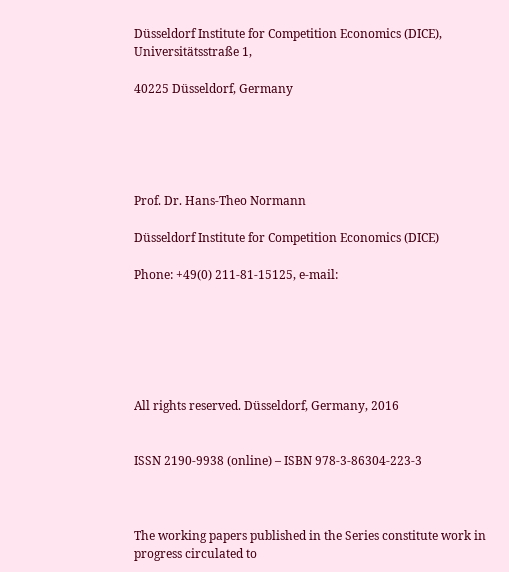Düsseldorf Institute for Competition Economics (DICE), Universitätsstraße 1,

40225 Düsseldorf, Germany





Prof. Dr. Hans‐Theo Normann

Düsseldorf Institute for Competition Economics (DICE)

Phone: +49(0) 211‐81‐15125, e‐mail:






All rights reserved. Düsseldorf, Germany, 2016


ISSN 2190‐9938 (online) – ISBN 978‐3‐86304‐223‐3



The working papers published in the Series constitute work in progress circulated to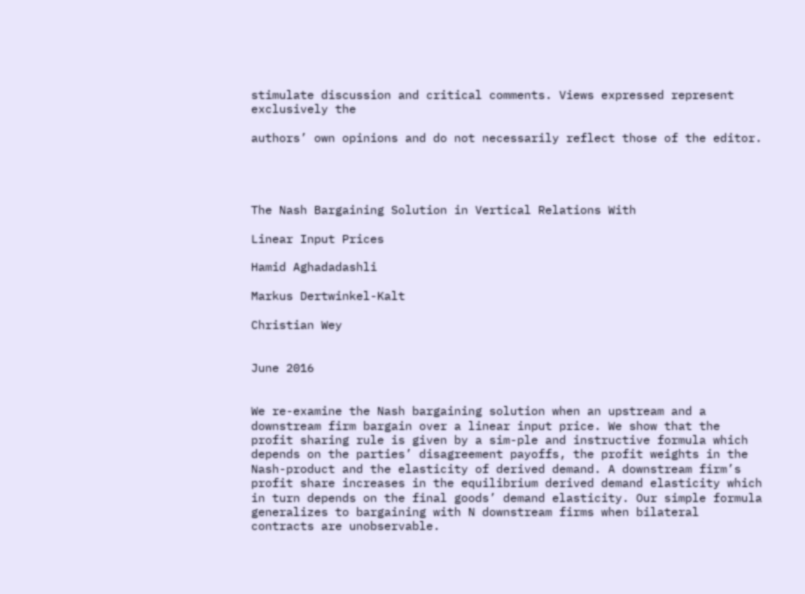stimulate discussion and critical comments. Views expressed represent exclusively the

authors’ own opinions and do not necessarily reflect those of the editor.




The Nash Bargaining Solution in Vertical Relations With

Linear Input Prices

Hamid Aghadadashli

Markus Dertwinkel-Kalt

Christian Wey


June 2016


We re-examine the Nash bargaining solution when an upstream and a downstream firm bargain over a linear input price. We show that the profit sharing rule is given by a sim-ple and instructive formula which depends on the parties’ disagreement payoffs, the profit weights in the Nash-product and the elasticity of derived demand. A downstream firm’s profit share increases in the equilibrium derived demand elasticity which in turn depends on the final goods’ demand elasticity. Our simple formula generalizes to bargaining with N downstream firms when bilateral contracts are unobservable.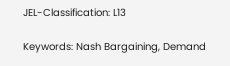JEL-Classification: L13

Keywords: Nash Bargaining, Demand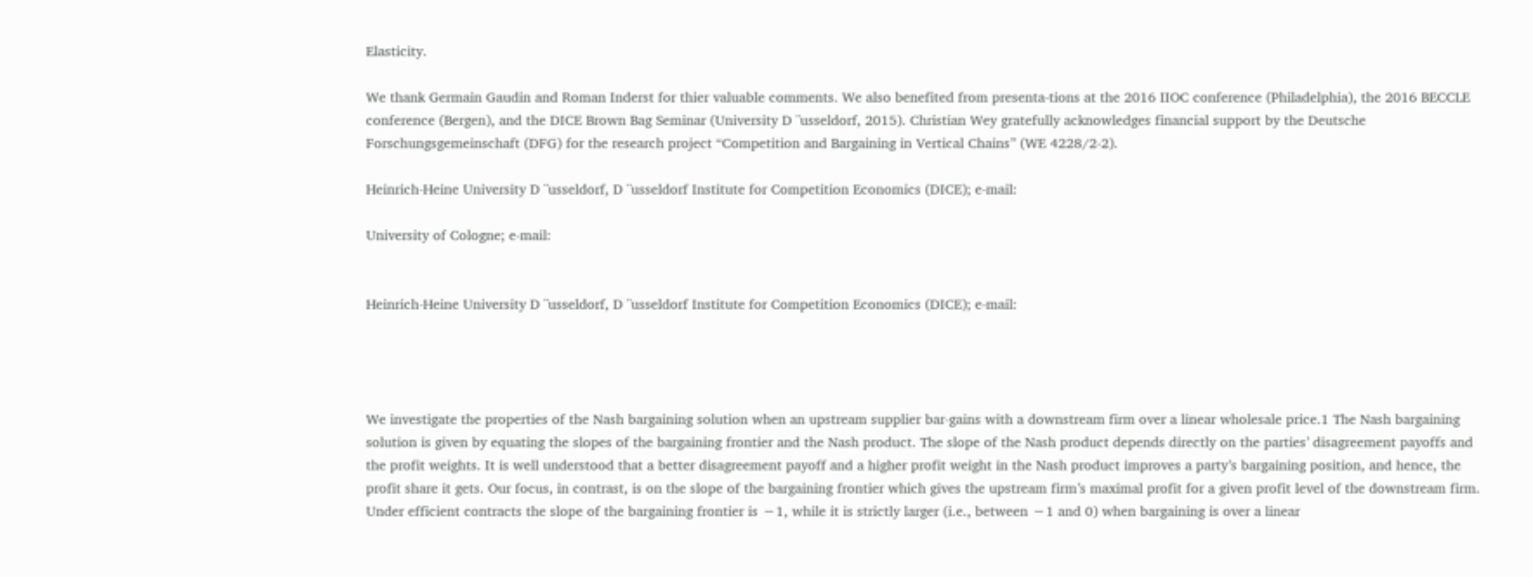Elasticity.

We thank Germain Gaudin and Roman Inderst for thier valuable comments. We also benefited from presenta-tions at the 2016 IIOC conference (Philadelphia), the 2016 BECCLE conference (Bergen), and the DICE Brown Bag Seminar (University D ¨usseldorf, 2015). Christian Wey gratefully acknowledges financial support by the Deutsche Forschungsgemeinschaft (DFG) for the research project “Competition and Bargaining in Vertical Chains” (WE 4228/2-2).

Heinrich-Heine University D ¨usseldorf, D ¨usseldorf Institute for Competition Economics (DICE); e-mail:

University of Cologne; e-mail:


Heinrich-Heine University D ¨usseldorf, D ¨usseldorf Institute for Competition Economics (DICE); e-mail:




We investigate the properties of the Nash bargaining solution when an upstream supplier bar-gains with a downstream firm over a linear wholesale price.1 The Nash bargaining solution is given by equating the slopes of the bargaining frontier and the Nash product. The slope of the Nash product depends directly on the parties’ disagreement payoffs and the profit weights. It is well understood that a better disagreement payoff and a higher profit weight in the Nash product improves a party’s bargaining position, and hence, the profit share it gets. Our focus, in contrast, is on the slope of the bargaining frontier which gives the upstream firm’s maximal profit for a given profit level of the downstream firm. Under efficient contracts the slope of the bargaining frontier is −1, while it is strictly larger (i.e., between −1 and 0) when bargaining is over a linear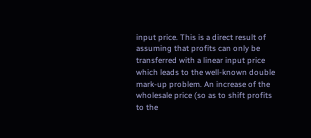input price. This is a direct result of assuming that profits can only be transferred with a linear input price which leads to the well-known double mark-up problem. An increase of the wholesale price (so as to shift profits to the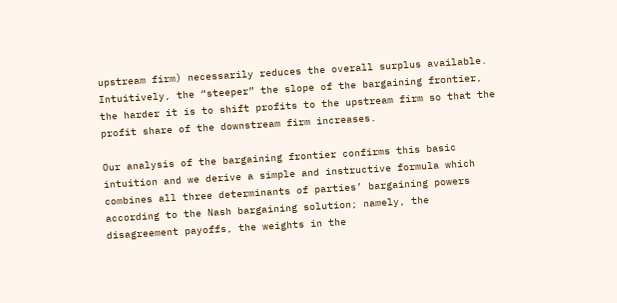upstream firm) necessarily reduces the overall surplus available. Intuitively, the “steeper” the slope of the bargaining frontier, the harder it is to shift profits to the upstream firm so that the profit share of the downstream firm increases.

Our analysis of the bargaining frontier confirms this basic intuition and we derive a simple and instructive formula which combines all three determinants of parties’ bargaining powers according to the Nash bargaining solution; namely, the disagreement payoffs, the weights in the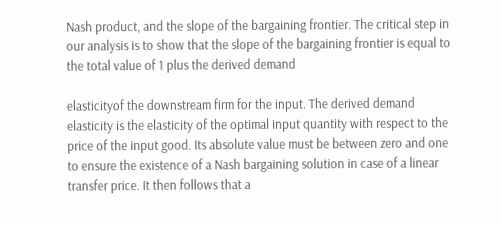Nash product, and the slope of the bargaining frontier. The critical step in our analysis is to show that the slope of the bargaining frontier is equal to the total value of 1 plus the derived demand

elasticityof the downstream firm for the input. The derived demand elasticity is the elasticity of the optimal input quantity with respect to the price of the input good. Its absolute value must be between zero and one to ensure the existence of a Nash bargaining solution in case of a linear transfer price. It then follows that a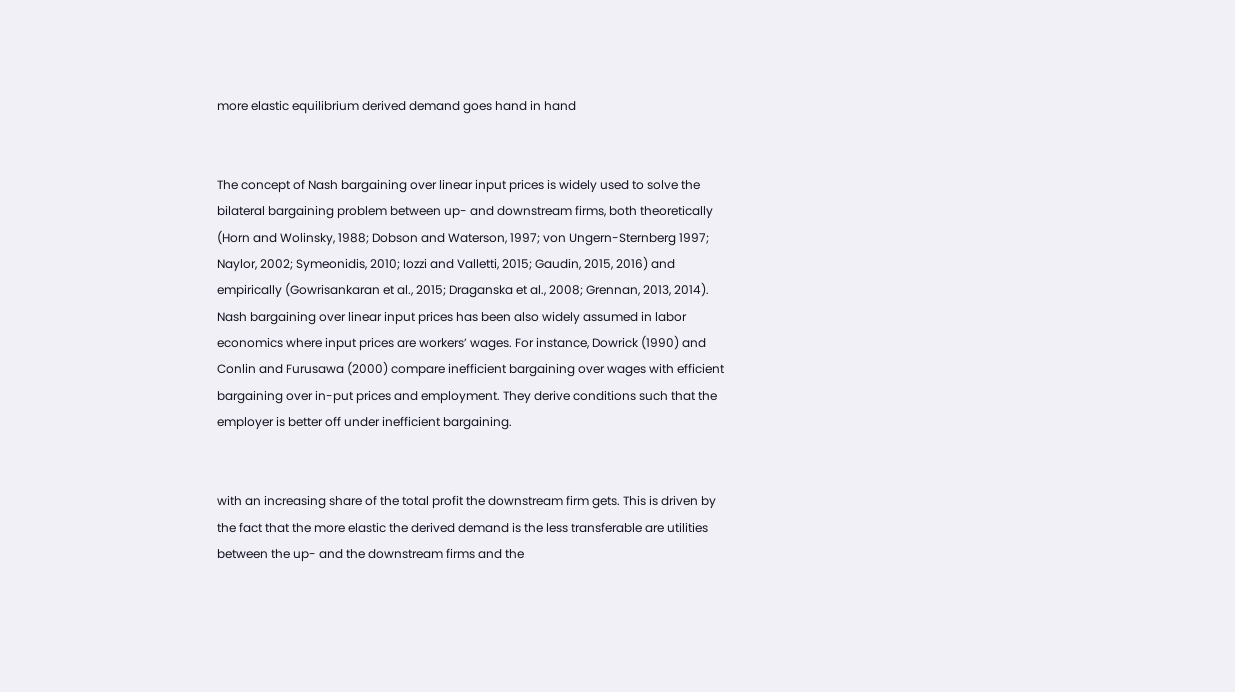more elastic equilibrium derived demand goes hand in hand


The concept of Nash bargaining over linear input prices is widely used to solve the bilateral bargaining problem between up- and downstream firms, both theoretically (Horn and Wolinsky, 1988; Dobson and Waterson, 1997; von Ungern-Sternberg 1997; Naylor, 2002; Symeonidis, 2010; Iozzi and Valletti, 2015; Gaudin, 2015, 2016) and empirically (Gowrisankaran et al., 2015; Draganska et al., 2008; Grennan, 2013, 2014). Nash bargaining over linear input prices has been also widely assumed in labor economics where input prices are workers’ wages. For instance, Dowrick (1990) and Conlin and Furusawa (2000) compare inefficient bargaining over wages with efficient bargaining over in-put prices and employment. They derive conditions such that the employer is better off under inefficient bargaining.


with an increasing share of the total profit the downstream firm gets. This is driven by the fact that the more elastic the derived demand is the less transferable are utilities between the up- and the downstream firms and the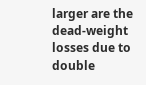larger are the dead-weight losses due to double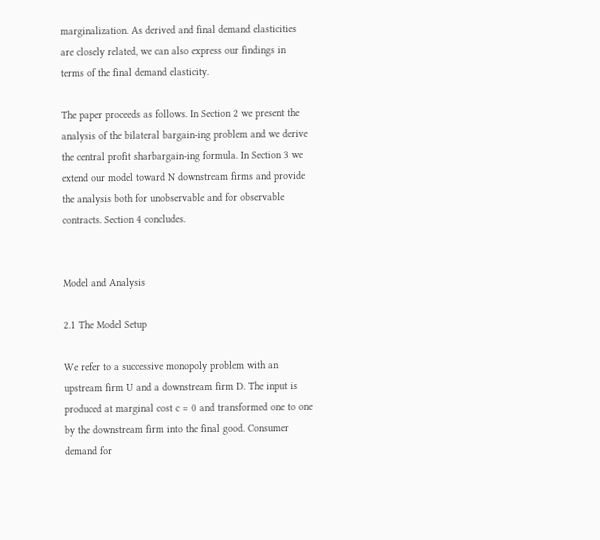marginalization. As derived and final demand elasticities are closely related, we can also express our findings in terms of the final demand elasticity.

The paper proceeds as follows. In Section 2 we present the analysis of the bilateral bargain-ing problem and we derive the central profit sharbargain-ing formula. In Section 3 we extend our model toward N downstream firms and provide the analysis both for unobservable and for observable contracts. Section 4 concludes.


Model and Analysis

2.1 The Model Setup

We refer to a successive monopoly problem with an upstream firm U and a downstream firm D. The input is produced at marginal cost c = 0 and transformed one to one by the downstream firm into the final good. Consumer demand for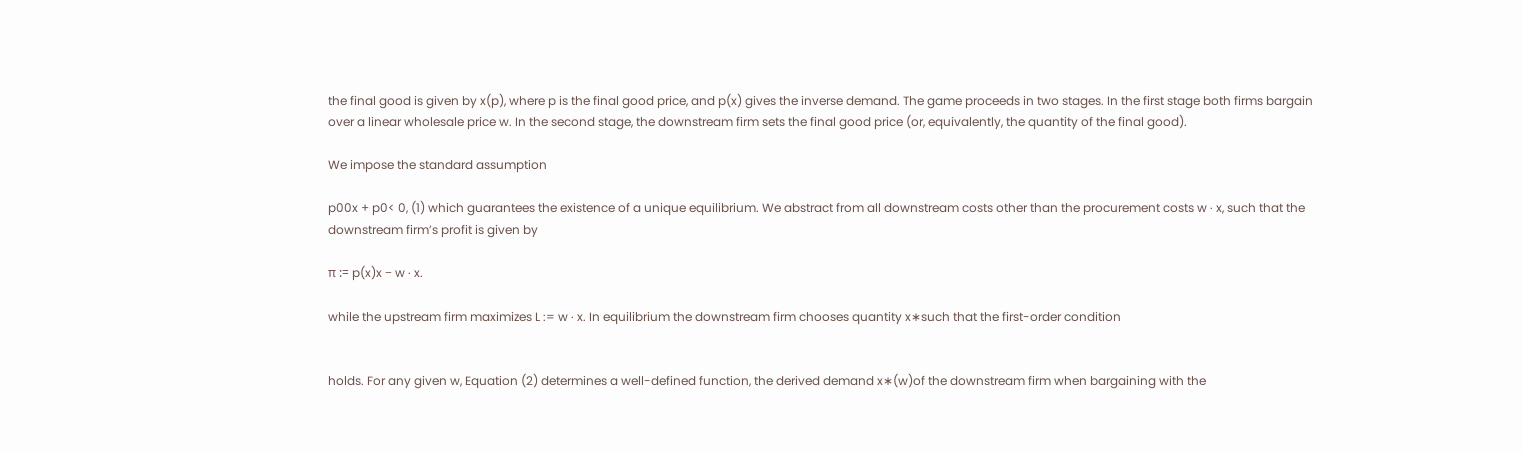the final good is given by x(p), where p is the final good price, and p(x) gives the inverse demand. The game proceeds in two stages. In the first stage both firms bargain over a linear wholesale price w. In the second stage, the downstream firm sets the final good price (or, equivalently, the quantity of the final good).

We impose the standard assumption

p00x + p0< 0, (1) which guarantees the existence of a unique equilibrium. We abstract from all downstream costs other than the procurement costs w · x, such that the downstream firm’s profit is given by

π := p(x)x − w · x.

while the upstream firm maximizes L := w · x. In equilibrium the downstream firm chooses quantity x∗such that the first-order condition


holds. For any given w, Equation (2) determines a well-defined function, the derived demand x∗(w)of the downstream firm when bargaining with the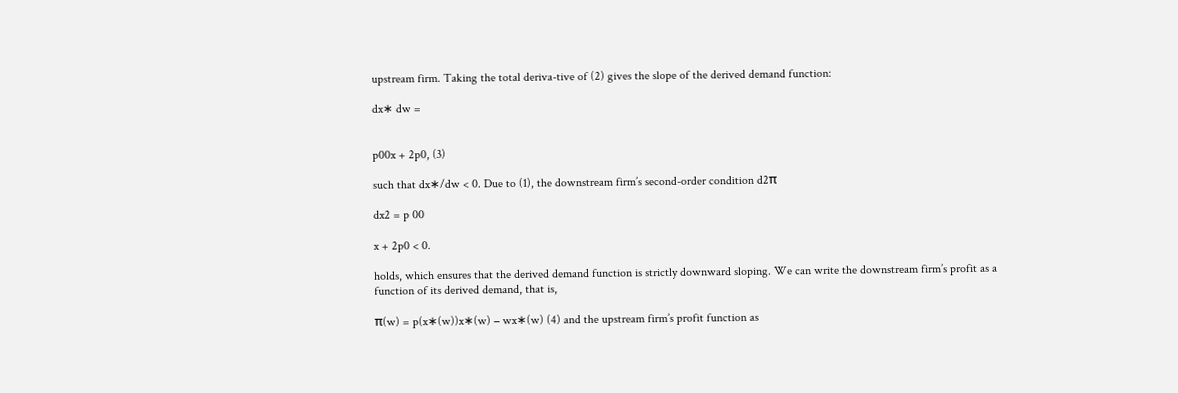upstream firm. Taking the total deriva-tive of (2) gives the slope of the derived demand function:

dx∗ dw =


p00x + 2p0, (3)

such that dx∗/dw < 0. Due to (1), the downstream firm’s second-order condition d2π

dx2 = p 00

x + 2p0 < 0.

holds, which ensures that the derived demand function is strictly downward sloping. We can write the downstream firm’s profit as a function of its derived demand, that is,

π(w) = p(x∗(w))x∗(w) − wx∗(w) (4) and the upstream firm’s profit function as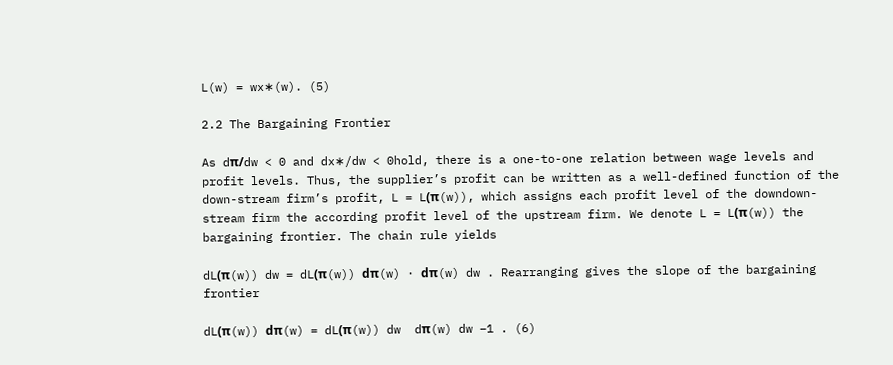L(w) = wx∗(w). (5)

2.2 The Bargaining Frontier

As dπ/dw < 0 and dx∗/dw < 0hold, there is a one-to-one relation between wage levels and profit levels. Thus, the supplier’s profit can be written as a well-defined function of the down-stream firm’s profit, L = L(π(w)), which assigns each profit level of the downdown-stream firm the according profit level of the upstream firm. We denote L = L(π(w)) the bargaining frontier. The chain rule yields

dL(π(w)) dw = dL(π(w)) dπ(w) · dπ(w) dw . Rearranging gives the slope of the bargaining frontier

dL(π(w)) dπ(w) = dL(π(w)) dw  dπ(w) dw −1 . (6)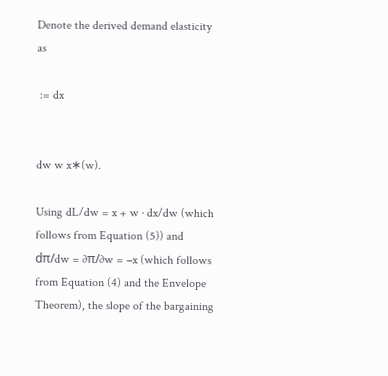Denote the derived demand elasticity as

 := dx


dw w x∗(w).

Using dL/dw = x + w · dx/dw (which follows from Equation (5)) and dπ/dw = ∂π/∂w = −x (which follows from Equation (4) and the Envelope Theorem), the slope of the bargaining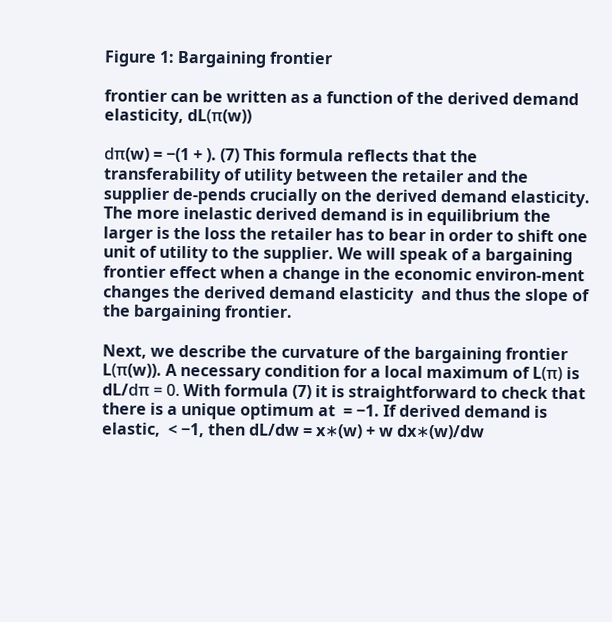Figure 1: Bargaining frontier

frontier can be written as a function of the derived demand elasticity, dL(π(w))

dπ(w) = −(1 + ). (7) This formula reflects that the transferability of utility between the retailer and the supplier de-pends crucially on the derived demand elasticity. The more inelastic derived demand is in equilibrium the larger is the loss the retailer has to bear in order to shift one unit of utility to the supplier. We will speak of a bargaining frontier effect when a change in the economic environ-ment changes the derived demand elasticity  and thus the slope of the bargaining frontier.

Next, we describe the curvature of the bargaining frontier L(π(w)). A necessary condition for a local maximum of L(π) is dL/dπ = 0. With formula (7) it is straightforward to check that there is a unique optimum at  = −1. If derived demand is elastic,  < −1, then dL/dw = x∗(w) + w dx∗(w)/dw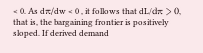< 0. As dπ/dw < 0 , it follows that dL/dπ > 0, that is, the bargaining frontier is positively sloped. If derived demand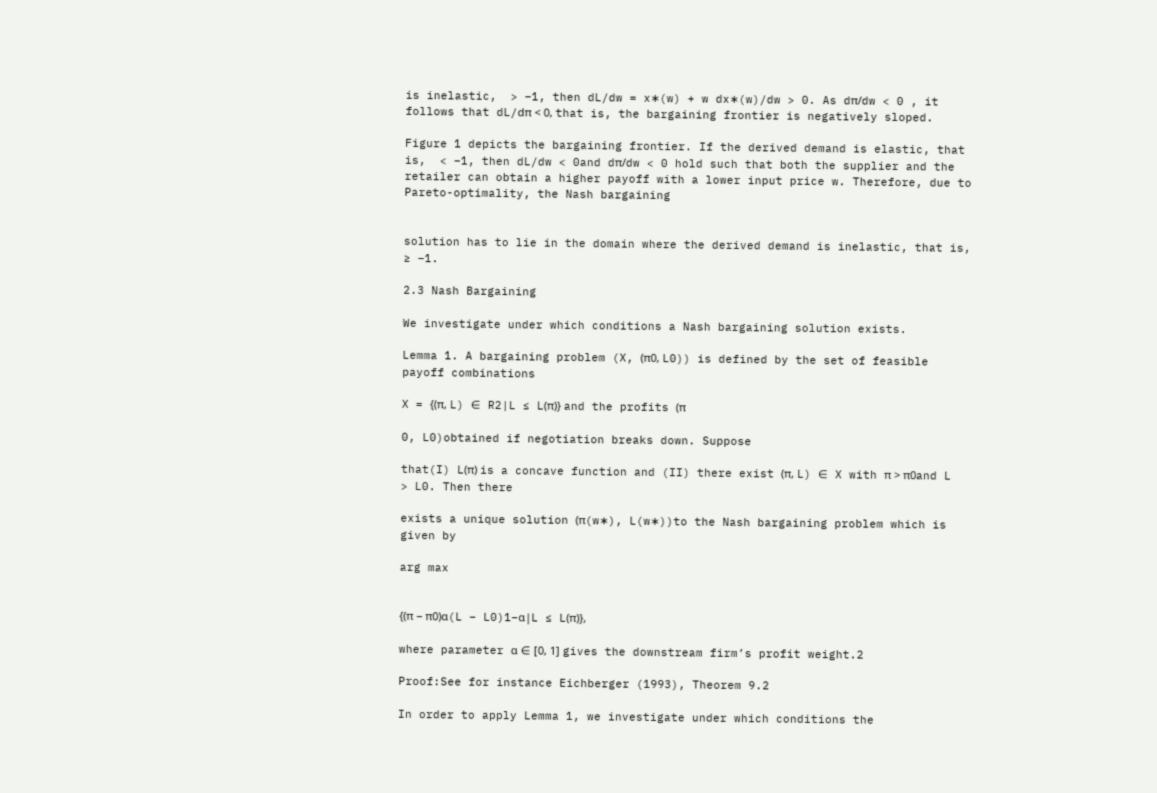is inelastic,  > −1, then dL/dw = x∗(w) + w dx∗(w)/dw > 0. As dπ/dw < 0 , it follows that dL/dπ < 0, that is, the bargaining frontier is negatively sloped.

Figure 1 depicts the bargaining frontier. If the derived demand is elastic, that is,  < −1, then dL/dw < 0and dπ/dw < 0 hold such that both the supplier and the retailer can obtain a higher payoff with a lower input price w. Therefore, due to Pareto-optimality, the Nash bargaining


solution has to lie in the domain where the derived demand is inelastic, that is,  ≥ −1.

2.3 Nash Bargaining

We investigate under which conditions a Nash bargaining solution exists.

Lemma 1. A bargaining problem (X, (π0, L0)) is defined by the set of feasible payoff combinations

X = {(π, L) ∈ R2|L ≤ L(π)} and the profits (π

0, L0)obtained if negotiation breaks down. Suppose

that(I) L(π) is a concave function and (II) there exist (π, L) ∈ X with π > π0and L > L0. Then there

exists a unique solution (π(w∗), L(w∗))to the Nash bargaining problem which is given by

arg max


{(π − π0)α(L − L0)1−α|L ≤ L(π)},

where parameter α ∈ [0, 1] gives the downstream firm’s profit weight.2

Proof:See for instance Eichberger (1993), Theorem 9.2

In order to apply Lemma 1, we investigate under which conditions the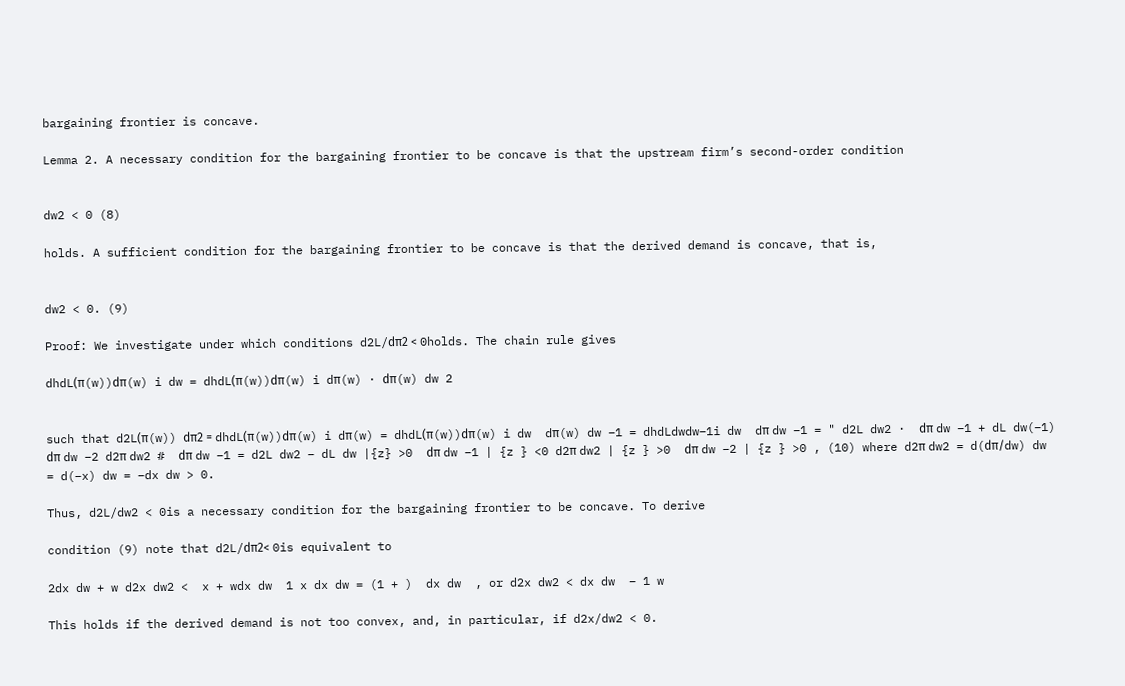bargaining frontier is concave.

Lemma 2. A necessary condition for the bargaining frontier to be concave is that the upstream firm’s second-order condition


dw2 < 0 (8)

holds. A sufficient condition for the bargaining frontier to be concave is that the derived demand is concave, that is,


dw2 < 0. (9)

Proof: We investigate under which conditions d2L/dπ2 < 0holds. The chain rule gives

dhdL(π(w))dπ(w) i dw = dhdL(π(w))dπ(w) i dπ(w) · dπ(w) dw 2


such that d2L(π(w)) dπ2 = dhdL(π(w))dπ(w) i dπ(w) = dhdL(π(w))dπ(w) i dw  dπ(w) dw −1 = dhdLdwdw−1i dw  dπ dw −1 = " d2L dw2 ·  dπ dw −1 + dL dw(−1)  dπ dw −2 d2π dw2 #  dπ dw −1 = d2L dw2 − dL dw |{z} >0  dπ dw −1 | {z } <0 d2π dw2 | {z } >0  dπ dw −2 | {z } >0 , (10) where d2π dw2 = d(dπ/dw) dw = d(−x) dw = −dx dw > 0.

Thus, d2L/dw2 < 0is a necessary condition for the bargaining frontier to be concave. To derive

condition (9) note that d2L/dπ2< 0is equivalent to

2dx dw + w d2x dw2 <  x + wdx dw  1 x dx dw = (1 + )  dx dw  , or d2x dw2 < dx dw  − 1 w

This holds if the derived demand is not too convex, and, in particular, if d2x/dw2 < 0.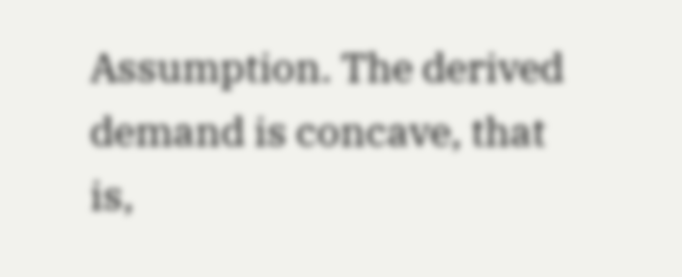Assumption. The derived demand is concave, that is,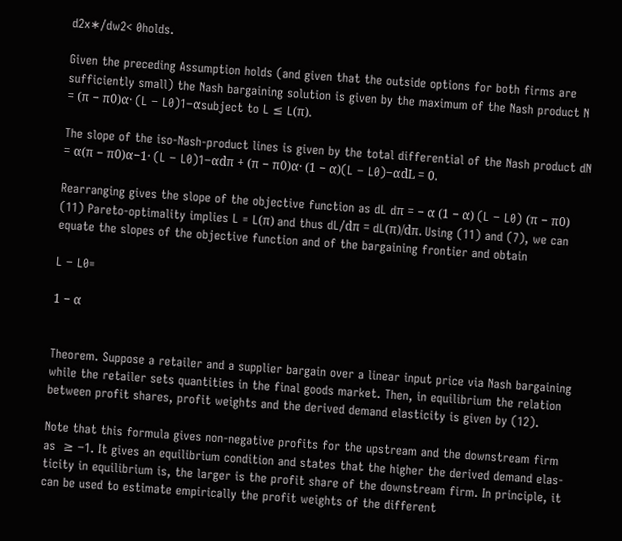d2x∗/dw2< 0holds.

Given the preceding Assumption holds (and given that the outside options for both firms are sufficiently small) the Nash bargaining solution is given by the maximum of the Nash product N = (π − π0)α· (L − L0)1−αsubject to L ≤ L(π).

The slope of the iso-Nash-product lines is given by the total differential of the Nash product dN = α(π − π0)α−1· (L − L0)1−αdπ + (π − π0)α· (1 − α)(L − L0)−αdL = 0.

Rearranging gives the slope of the objective function as dL dπ = − α (1 − α) (L − L0) (π − π0) (11) Pareto-optimality implies L = L(π) and thus dL/dπ = dL(π)/dπ. Using (11) and (7), we can equate the slopes of the objective function and of the bargaining frontier and obtain

L − L0=

1 − α


Theorem. Suppose a retailer and a supplier bargain over a linear input price via Nash bargaining while the retailer sets quantities in the final goods market. Then, in equilibrium the relation between profit shares, profit weights and the derived demand elasticity is given by (12).

Note that this formula gives non-negative profits for the upstream and the downstream firm as  ≥ −1. It gives an equilibrium condition and states that the higher the derived demand elas-ticity in equilibrium is, the larger is the profit share of the downstream firm. In principle, it can be used to estimate empirically the profit weights of the different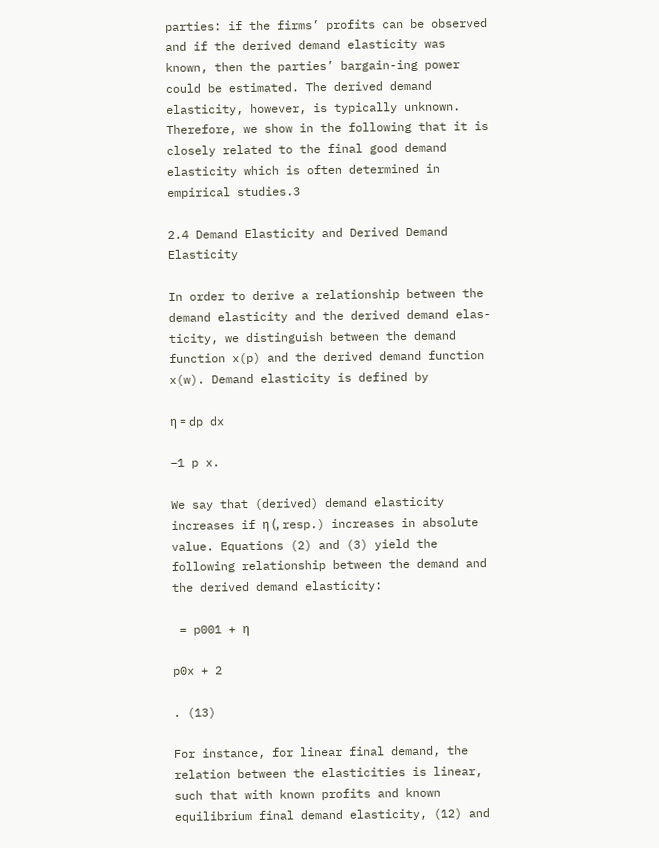parties: if the firms’ profits can be observed and if the derived demand elasticity was known, then the parties’ bargain-ing power could be estimated. The derived demand elasticity, however, is typically unknown. Therefore, we show in the following that it is closely related to the final good demand elasticity which is often determined in empirical studies.3

2.4 Demand Elasticity and Derived Demand Elasticity

In order to derive a relationship between the demand elasticity and the derived demand elas-ticity, we distinguish between the demand function x(p) and the derived demand function x(w). Demand elasticity is defined by

η = dp dx

−1 p x.

We say that (derived) demand elasticity increases if η (, resp.) increases in absolute value. Equations (2) and (3) yield the following relationship between the demand and the derived demand elasticity:

 = p001 + η

p0x + 2

. (13)

For instance, for linear final demand, the relation between the elasticities is linear, such that with known profits and known equilibrium final demand elasticity, (12) and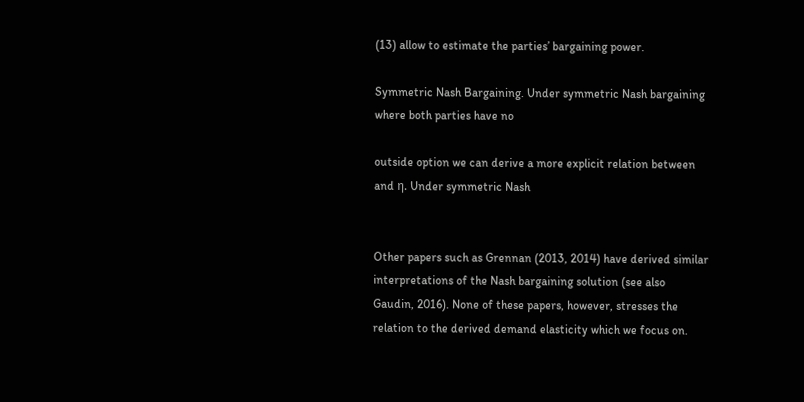(13) allow to estimate the parties’ bargaining power.

Symmetric Nash Bargaining. Under symmetric Nash bargaining where both parties have no

outside option we can derive a more explicit relation between  and η. Under symmetric Nash


Other papers such as Grennan (2013, 2014) have derived similar interpretations of the Nash bargaining solution (see also Gaudin, 2016). None of these papers, however, stresses the relation to the derived demand elasticity which we focus on.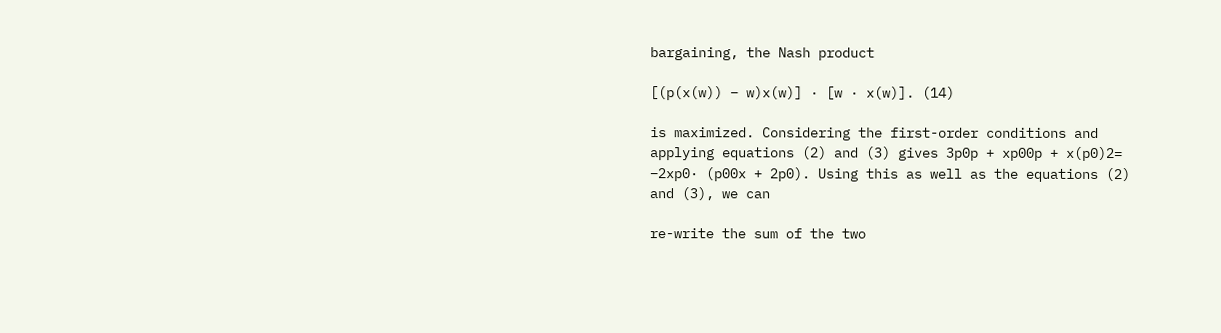bargaining, the Nash product

[(p(x(w)) − w)x(w)] · [w · x(w)]. (14)

is maximized. Considering the first-order conditions and applying equations (2) and (3) gives 3p0p + xp00p + x(p0)2= −2xp0· (p00x + 2p0). Using this as well as the equations (2) and (3), we can

re-write the sum of the two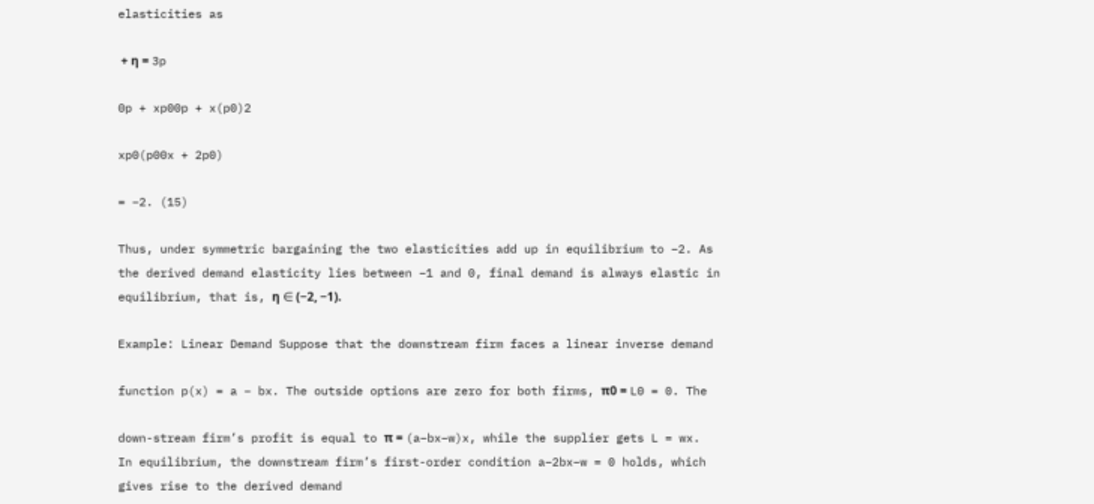elasticities as

 + η = 3p

0p + xp00p + x(p0)2

xp0(p00x + 2p0)

= −2. (15)

Thus, under symmetric bargaining the two elasticities add up in equilibrium to −2. As the derived demand elasticity lies between −1 and 0, final demand is always elastic in equilibrium, that is, η ∈ (−2, −1).

Example: Linear Demand Suppose that the downstream firm faces a linear inverse demand

function p(x) = a − bx. The outside options are zero for both firms, π0 = L0 = 0. The

down-stream firm’s profit is equal to π = (a−bx−w)x, while the supplier gets L = wx. In equilibrium, the downstream firm’s first-order condition a−2bx−w = 0 holds, which gives rise to the derived demand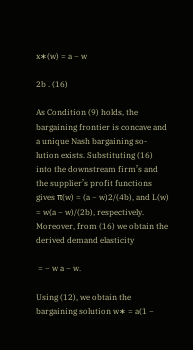x∗(w) = a − w

2b . (16)

As Condition (9) holds, the bargaining frontier is concave and a unique Nash bargaining so-lution exists. Substituting (16) into the downstream firm’s and the supplier’s profit functions gives π(w) = (a − w)2/(4b), and L(w) = w(a − w)/(2b), respectively. Moreover, from (16) we obtain the derived demand elasticity

 = − w a − w.

Using (12), we obtain the bargaining solution w∗ = a(1 −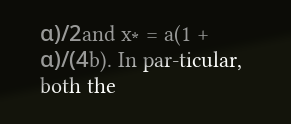α)/2and x∗ = a(1 + α)/(4b). In par-ticular, both the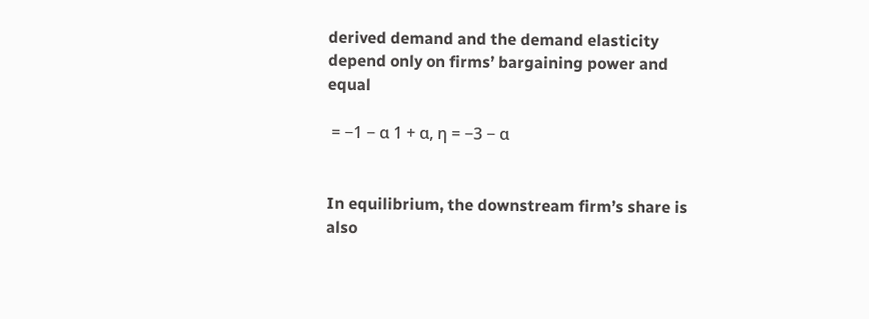derived demand and the demand elasticity depend only on firms’ bargaining power and equal

 = −1 − α 1 + α, η = −3 − α


In equilibrium, the downstream firm’s share is also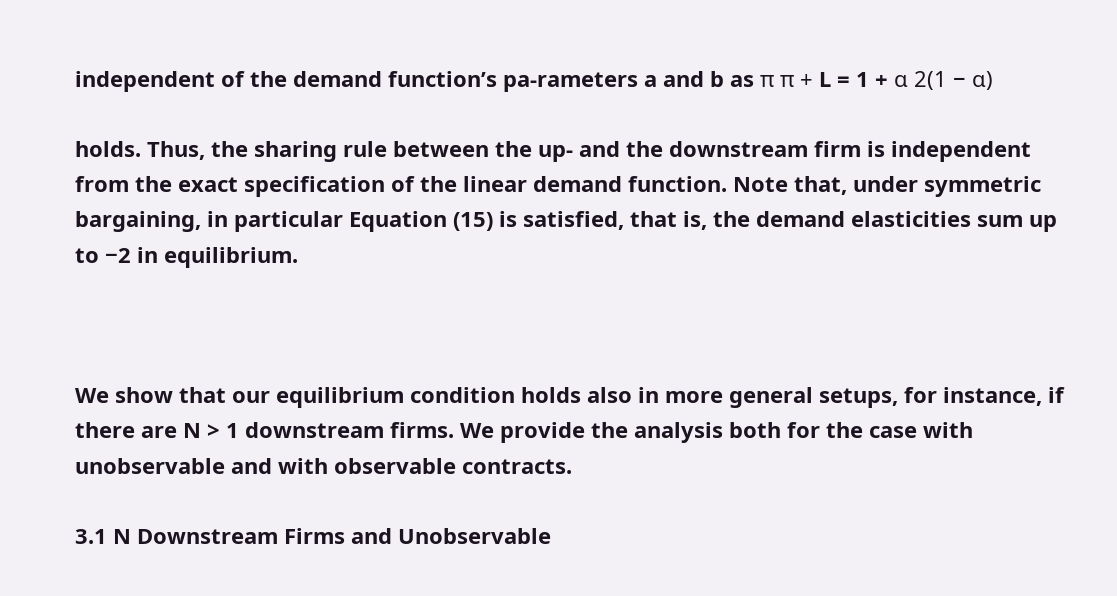independent of the demand function’s pa-rameters a and b as π π + L = 1 + α 2(1 − α)

holds. Thus, the sharing rule between the up- and the downstream firm is independent from the exact specification of the linear demand function. Note that, under symmetric bargaining, in particular Equation (15) is satisfied, that is, the demand elasticities sum up to −2 in equilibrium.



We show that our equilibrium condition holds also in more general setups, for instance, if there are N > 1 downstream firms. We provide the analysis both for the case with unobservable and with observable contracts.

3.1 N Downstream Firms and Unobservable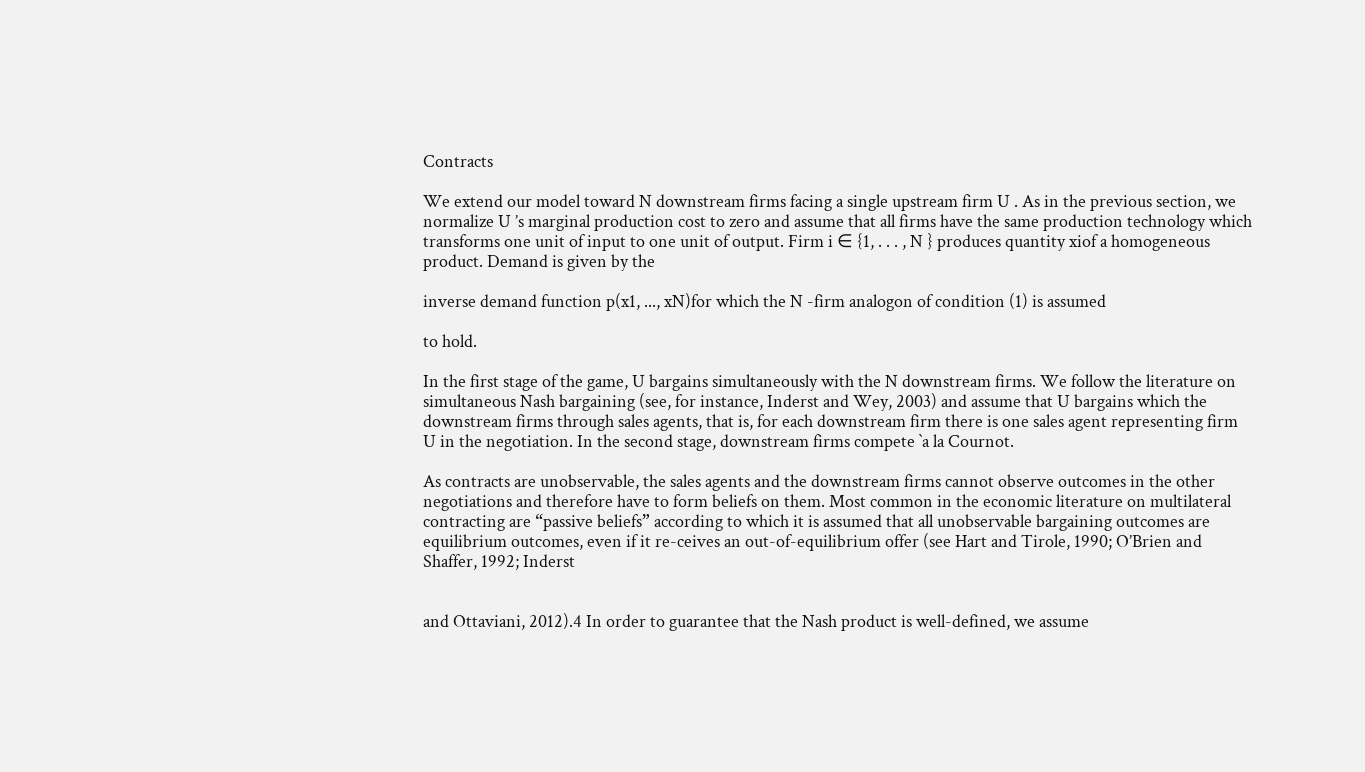Contracts

We extend our model toward N downstream firms facing a single upstream firm U . As in the previous section, we normalize U ’s marginal production cost to zero and assume that all firms have the same production technology which transforms one unit of input to one unit of output. Firm i ∈ {1, . . . , N } produces quantity xiof a homogeneous product. Demand is given by the

inverse demand function p(x1, ..., xN)for which the N -firm analogon of condition (1) is assumed

to hold.

In the first stage of the game, U bargains simultaneously with the N downstream firms. We follow the literature on simultaneous Nash bargaining (see, for instance, Inderst and Wey, 2003) and assume that U bargains which the downstream firms through sales agents, that is, for each downstream firm there is one sales agent representing firm U in the negotiation. In the second stage, downstream firms compete `a la Cournot.

As contracts are unobservable, the sales agents and the downstream firms cannot observe outcomes in the other negotiations and therefore have to form beliefs on them. Most common in the economic literature on multilateral contracting are “passive beliefs” according to which it is assumed that all unobservable bargaining outcomes are equilibrium outcomes, even if it re-ceives an out-of-equilibrium offer (see Hart and Tirole, 1990; O’Brien and Shaffer, 1992; Inderst


and Ottaviani, 2012).4 In order to guarantee that the Nash product is well-defined, we assume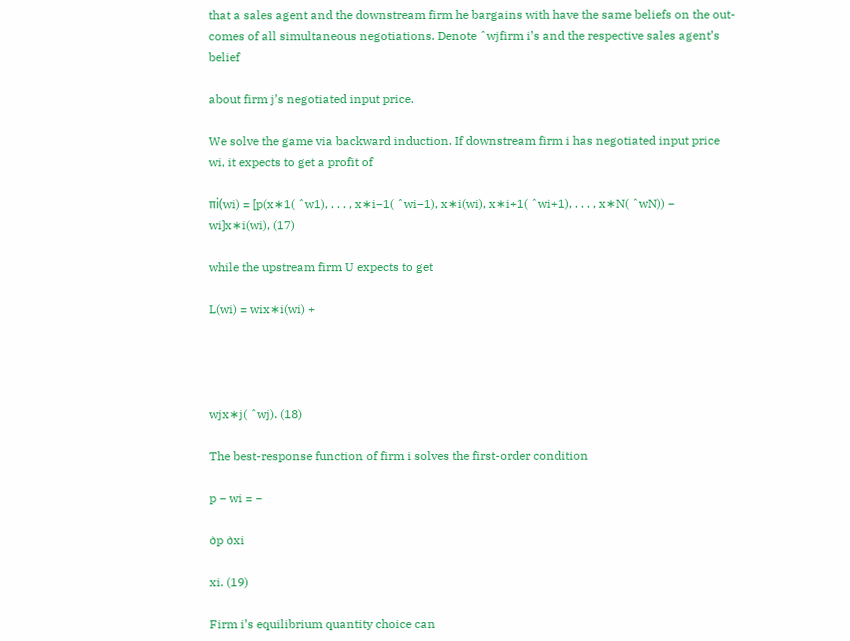that a sales agent and the downstream firm he bargains with have the same beliefs on the out-comes of all simultaneous negotiations. Denote ˆwjfirm i’s and the respective sales agent’s belief

about firm j’s negotiated input price.

We solve the game via backward induction. If downstream firm i has negotiated input price wi, it expects to get a profit of

πi(wi) = [p(x∗1( ˆw1), . . . , x∗i−1( ˆwi−1), x∗i(wi), x∗i+1( ˆwi+1), . . . , x∗N( ˆwN)) − wi]x∗i(wi), (17)

while the upstream firm U expects to get

L(wi) = wix∗i(wi) +




wjx∗j( ˆwj). (18)

The best-response function of firm i solves the first-order condition

p − wi = −

∂p ∂xi

xi. (19)

Firm i’s equilibrium quantity choice can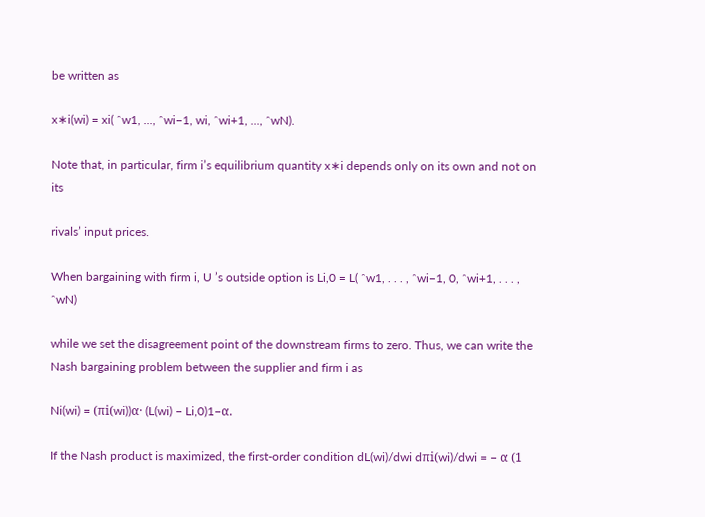be written as

x∗i(wi) = xi( ˆw1, ..., ˆwi−1, wi, ˆwi+1, ..., ˆwN).

Note that, in particular, firm i’s equilibrium quantity x∗i depends only on its own and not on its

rivals’ input prices.

When bargaining with firm i, U ’s outside option is Li,0 = L( ˆw1, . . . , ˆwi−1, 0, ˆwi+1, . . . , ˆwN)

while we set the disagreement point of the downstream firms to zero. Thus, we can write the Nash bargaining problem between the supplier and firm i as

Ni(wi) = (πi(wi))α· (L(wi) − Li,0)1−α.

If the Nash product is maximized, the first-order condition dL(wi)/dwi dπi(wi)/dwi = − α (1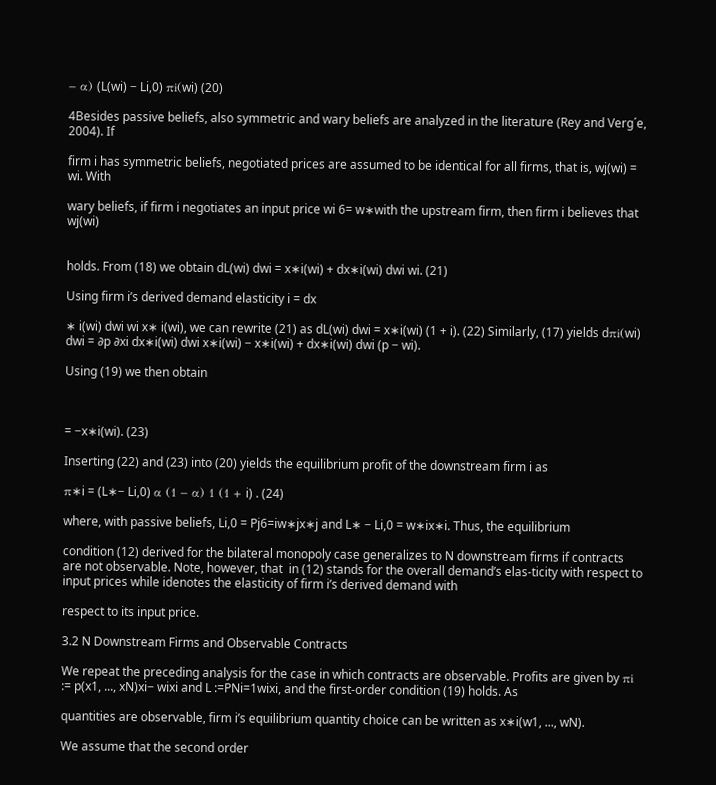− α) (L(wi) − Li,0) πi(wi) (20)

4Besides passive beliefs, also symmetric and wary beliefs are analyzed in the literature (Rey and Verg´e, 2004). If

firm i has symmetric beliefs, negotiated prices are assumed to be identical for all firms, that is, wj(wi) = wi. With

wary beliefs, if firm i negotiates an input price wi 6= w∗with the upstream firm, then firm i believes that wj(wi)


holds. From (18) we obtain dL(wi) dwi = x∗i(wi) + dx∗i(wi) dwi wi. (21)

Using firm i’s derived demand elasticity i = dx

∗ i(wi) dwi wi x∗ i(wi), we can rewrite (21) as dL(wi) dwi = x∗i(wi) (1 + i). (22) Similarly, (17) yields dπi(wi) dwi = ∂p ∂xi dx∗i(wi) dwi x∗i(wi) − x∗i(wi) + dx∗i(wi) dwi (p − wi).

Using (19) we then obtain



= −x∗i(wi). (23)

Inserting (22) and (23) into (20) yields the equilibrium profit of the downstream firm i as

π∗i = (L∗− Li,0) α (1 − α) 1 (1 + i) . (24)

where, with passive beliefs, Li,0 = Pj6=iw∗jx∗j and L∗ − Li,0 = w∗ix∗i. Thus, the equilibrium

condition (12) derived for the bilateral monopoly case generalizes to N downstream firms if contracts are not observable. Note, however, that  in (12) stands for the overall demand’s elas-ticity with respect to input prices while idenotes the elasticity of firm i’s derived demand with

respect to its input price.

3.2 N Downstream Firms and Observable Contracts

We repeat the preceding analysis for the case in which contracts are observable. Profits are given by πi := p(x1, ..., xN)xi− wixi and L :=PNi=1wixi, and the first-order condition (19) holds. As

quantities are observable, firm i’s equilibrium quantity choice can be written as x∗i(w1, ..., wN).

We assume that the second order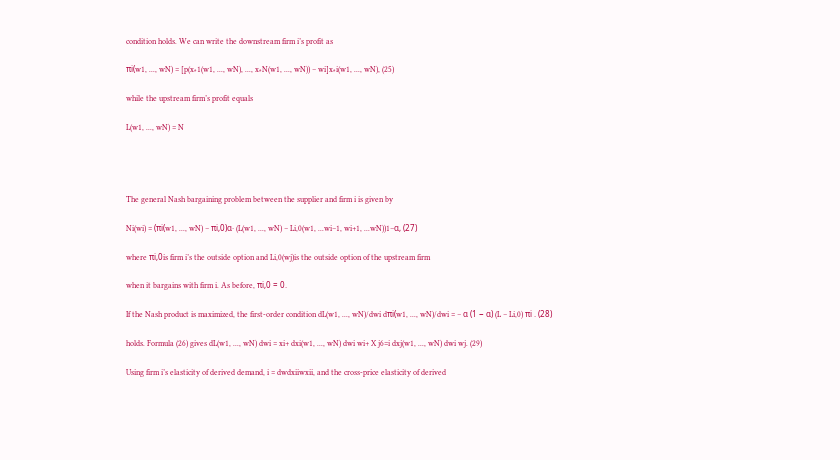condition holds. We can write the downstream firm i’s profit as

πi(w1, ..., wN) = [p(x∗1(w1, ..., wN), ..., x∗N(w1, ..., wN)) − wi]x∗i(w1, ..., wN), (25)

while the upstream firm’s profit equals

L(w1, ..., wN) = N




The general Nash bargaining problem between the supplier and firm i is given by

Ni(wi) = (πi(w1, ..., wN) − πi,0)α· (L(w1, ..., wN) − Li,0(w1, ...wi−1, wi+1, ...wN))1−α, (27)

where πi,0is firm i’s the outside option and Li,0(wj)is the outside option of the upstream firm

when it bargains with firm i. As before, πi,0 = 0.

If the Nash product is maximized, the first-order condition dL(w1, ..., wN)/dwi dπi(w1, ..., wN)/dwi = − α (1 − α) (L − Li,0) πi . (28)

holds. Formula (26) gives dL(w1, ..., wN) dwi = xi+ dxi(w1, ..., wN) dwi wi+ X j6=i dxj(w1, ..., wN) dwi wj. (29)

Using firm i’s elasticity of derived demand, i = dwdxiiwxii, and the cross-price elasticity of derived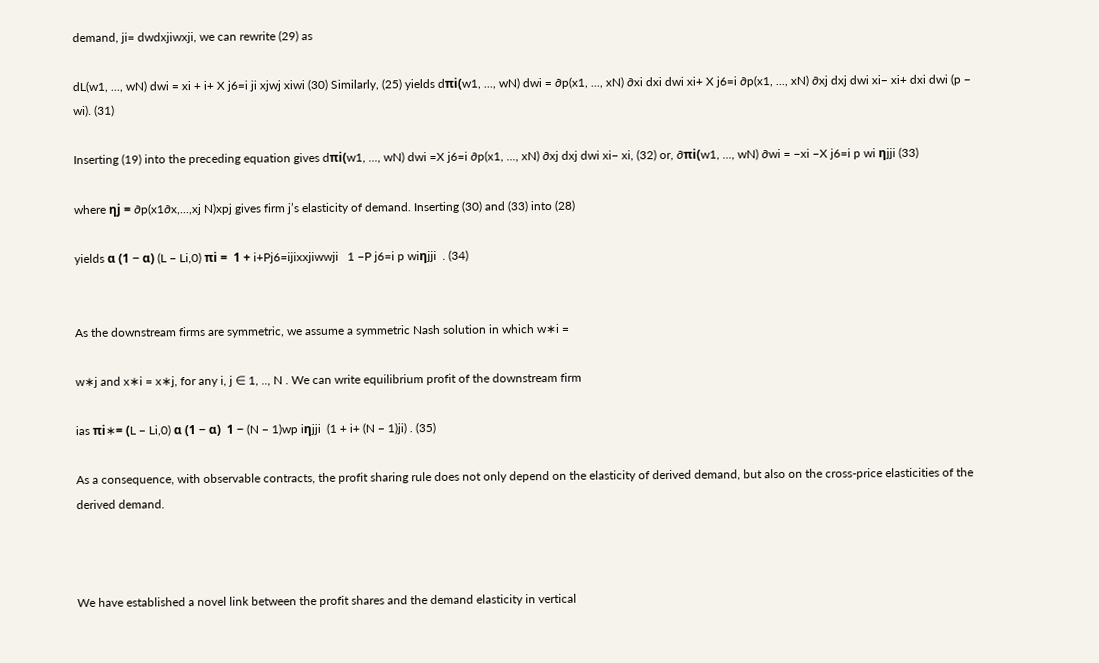demand, ji= dwdxjiwxji, we can rewrite (29) as

dL(w1, ..., wN) dwi = xi + i+ X j6=i ji xjwj xiwi (30) Similarly, (25) yields dπi(w1, ..., wN) dwi = ∂p(x1, ..., xN) ∂xi dxi dwi xi+ X j6=i ∂p(x1, ..., xN) ∂xj dxj dwi xi− xi+ dxi dwi (p − wi). (31)

Inserting (19) into the preceding equation gives dπi(w1, ..., wN) dwi =X j6=i ∂p(x1, ..., xN) ∂xj dxj dwi xi− xi, (32) or, ∂πi(w1, ..., wN) ∂wi = −xi −X j6=i p wi ηjji (33)

where ηj = ∂p(x1∂x,...,xj N)xpj gives firm j’s elasticity of demand. Inserting (30) and (33) into (28)

yields α (1 − α) (L − Li,0) πi =  1 + i+Pj6=ijixxjiwwji   1 −P j6=i p wiηjji  . (34)


As the downstream firms are symmetric, we assume a symmetric Nash solution in which w∗i =

w∗j and x∗i = x∗j, for any i, j ∈ 1, .., N . We can write equilibrium profit of the downstream firm

ias πi∗= (L − Li,0) α (1 − α)  1 − (N − 1)wp iηjji  (1 + i+ (N − 1)ji) . (35)

As a consequence, with observable contracts, the profit sharing rule does not only depend on the elasticity of derived demand, but also on the cross-price elasticities of the derived demand.



We have established a novel link between the profit shares and the demand elasticity in vertical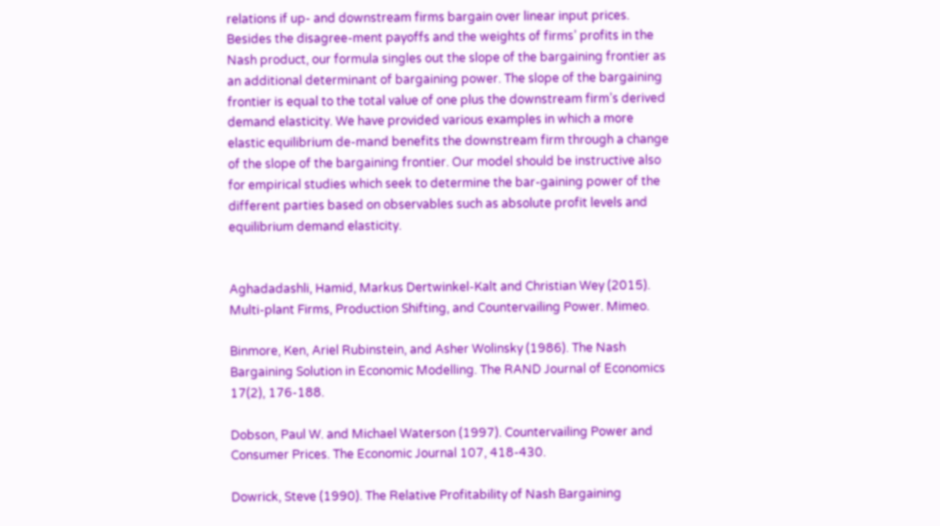relations if up- and downstream firms bargain over linear input prices. Besides the disagree-ment payoffs and the weights of firms’ profits in the Nash product, our formula singles out the slope of the bargaining frontier as an additional determinant of bargaining power. The slope of the bargaining frontier is equal to the total value of one plus the downstream firm’s derived demand elasticity. We have provided various examples in which a more elastic equilibrium de-mand benefits the downstream firm through a change of the slope of the bargaining frontier. Our model should be instructive also for empirical studies which seek to determine the bar-gaining power of the different parties based on observables such as absolute profit levels and equilibrium demand elasticity.


Aghadadashli, Hamid, Markus Dertwinkel-Kalt and Christian Wey (2015). Multi-plant Firms, Production Shifting, and Countervailing Power. Mimeo.

Binmore, Ken, Ariel Rubinstein, and Asher Wolinsky (1986). The Nash Bargaining Solution in Economic Modelling. The RAND Journal of Economics 17(2), 176-188.

Dobson, Paul W. and Michael Waterson (1997). Countervailing Power and Consumer Prices. The Economic Journal 107, 418-430.

Dowrick, Steve (1990). The Relative Profitability of Nash Bargaining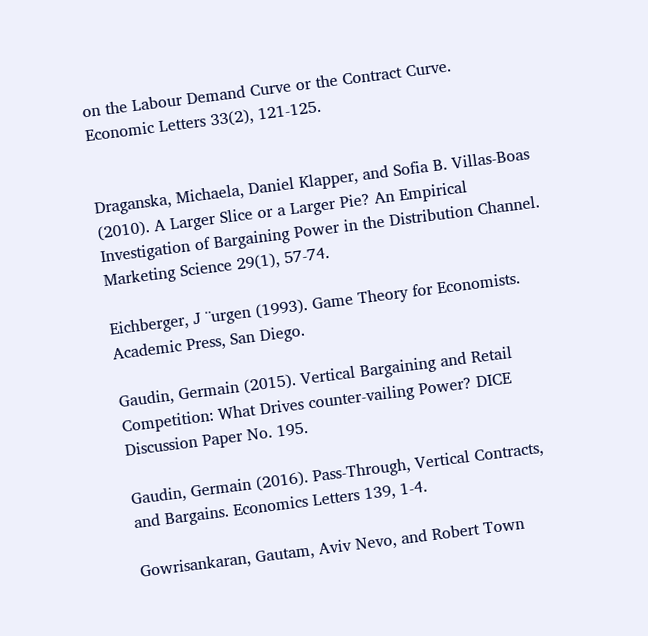on the Labour Demand Curve or the Contract Curve. Economic Letters 33(2), 121-125.


Draganska, Michaela, Daniel Klapper, and Sofia B. Villas-Boas (2010). A Larger Slice or a Larger Pie? An Empirical Investigation of Bargaining Power in the Distribution Channel. Marketing Science 29(1), 57-74.

Eichberger, J ¨urgen (1993). Game Theory for Economists. Academic Press, San Diego.

Gaudin, Germain (2015). Vertical Bargaining and Retail Competition: What Drives counter-vailing Power? DICE Discussion Paper No. 195.

Gaudin, Germain (2016). Pass-Through, Vertical Contracts, and Bargains. Economics Letters 139, 1-4.

Gowrisankaran, Gautam, Aviv Nevo, and Robert Town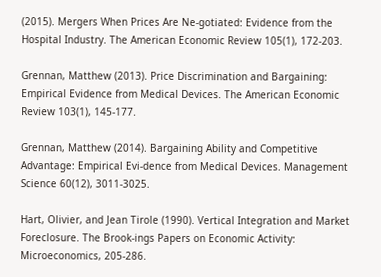(2015). Mergers When Prices Are Ne-gotiated: Evidence from the Hospital Industry. The American Economic Review 105(1), 172-203.

Grennan, Matthew (2013). Price Discrimination and Bargaining: Empirical Evidence from Medical Devices. The American Economic Review 103(1), 145-177.

Grennan, Matthew (2014). Bargaining Ability and Competitive Advantage: Empirical Evi-dence from Medical Devices. Management Science 60(12), 3011-3025.

Hart, Olivier, and Jean Tirole (1990). Vertical Integration and Market Foreclosure. The Brook-ings Papers on Economic Activity: Microeconomics, 205-286.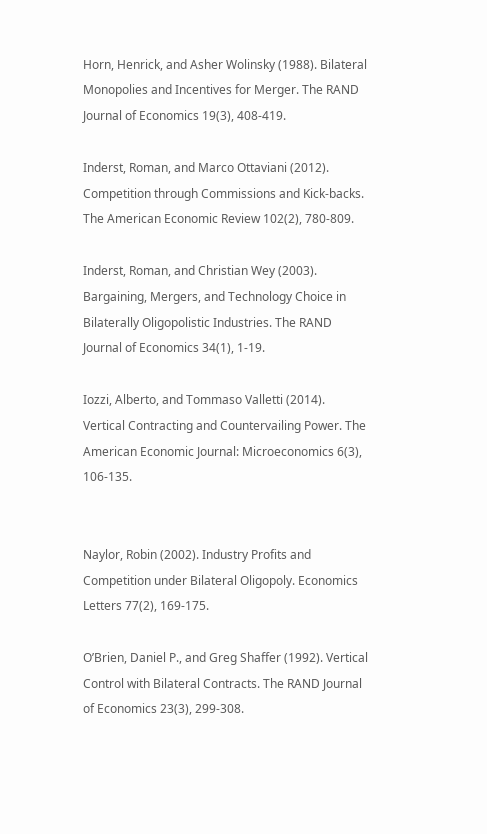Horn, Henrick, and Asher Wolinsky (1988). Bilateral Monopolies and Incentives for Merger. The RAND Journal of Economics 19(3), 408-419.

Inderst, Roman, and Marco Ottaviani (2012). Competition through Commissions and Kick-backs. The American Economic Review 102(2), 780-809.

Inderst, Roman, and Christian Wey (2003). Bargaining, Mergers, and Technology Choice in Bilaterally Oligopolistic Industries. The RAND Journal of Economics 34(1), 1-19.

Iozzi, Alberto, and Tommaso Valletti (2014). Vertical Contracting and Countervailing Power. The American Economic Journal: Microeconomics 6(3), 106-135.


Naylor, Robin (2002). Industry Profits and Competition under Bilateral Oligopoly. Economics Letters 77(2), 169-175.

O’Brien, Daniel P., and Greg Shaffer (1992). Vertical Control with Bilateral Contracts. The RAND Journal of Economics 23(3), 299-308.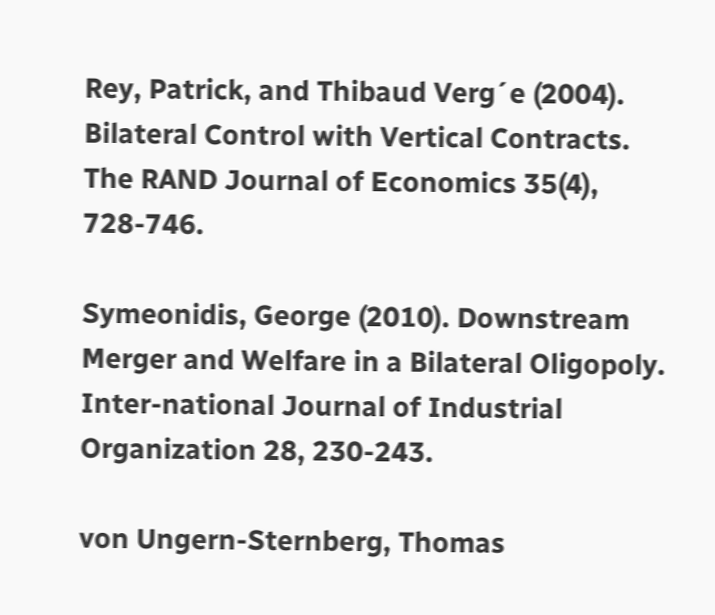Rey, Patrick, and Thibaud Verg´e (2004). Bilateral Control with Vertical Contracts. The RAND Journal of Economics 35(4), 728-746.

Symeonidis, George (2010). Downstream Merger and Welfare in a Bilateral Oligopoly. Inter-national Journal of Industrial Organization 28, 230-243.

von Ungern-Sternberg, Thomas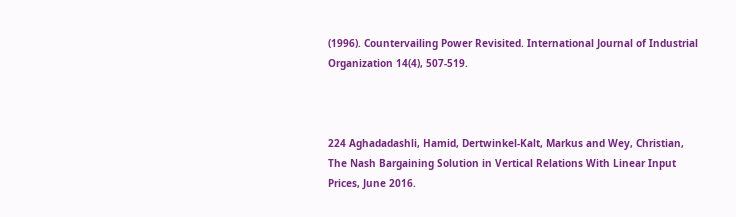(1996). Countervailing Power Revisited. International Journal of Industrial Organization 14(4), 507-519.



224 Aghadadashli, Hamid, Dertwinkel-Kalt, Markus and Wey, Christian, The Nash Bargaining Solution in Vertical Relations With Linear Input Prices, June 2016.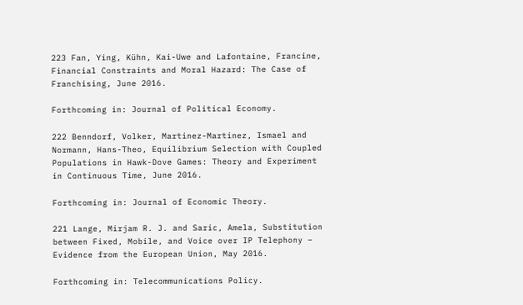223 Fan, Ying, Kühn, Kai-Uwe and Lafontaine, Francine, Financial Constraints and Moral Hazard: The Case of Franchising, June 2016.

Forthcoming in: Journal of Political Economy.

222 Benndorf, Volker, Martinez-Martinez, Ismael and Normann, Hans-Theo, Equilibrium Selection with Coupled Populations in Hawk-Dove Games: Theory and Experiment in Continuous Time, June 2016.

Forthcoming in: Journal of Economic Theory.

221 Lange, Mirjam R. J. and Saric, Amela, Substitution between Fixed, Mobile, and Voice over IP Telephony – Evidence from the European Union, May 2016.

Forthcoming in: Telecommunications Policy.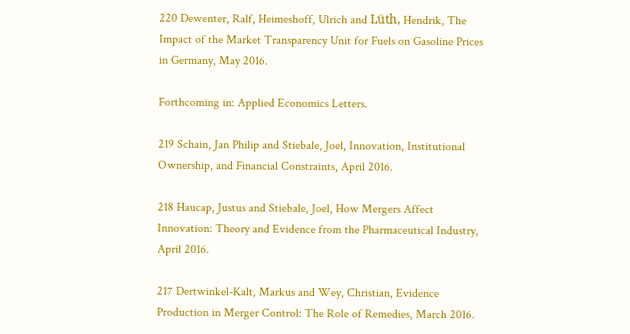220 Dewenter, Ralf, Heimeshoff, Ulrich and Lüth, Hendrik, The Impact of the Market Transparency Unit for Fuels on Gasoline Prices in Germany, May 2016.

Forthcoming in: Applied Economics Letters.

219 Schain, Jan Philip and Stiebale, Joel, Innovation, Institutional Ownership, and Financial Constraints, April 2016.

218 Haucap, Justus and Stiebale, Joel, How Mergers Affect Innovation: Theory and Evidence from the Pharmaceutical Industry, April 2016.

217 Dertwinkel-Kalt, Markus and Wey, Christian, Evidence Production in Merger Control: The Role of Remedies, March 2016.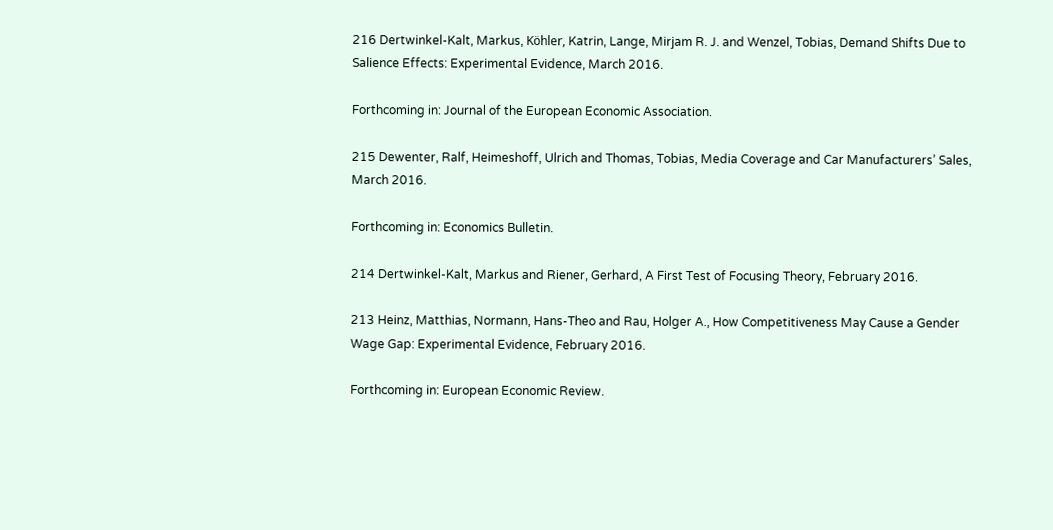216 Dertwinkel-Kalt, Markus, Köhler, Katrin, Lange, Mirjam R. J. and Wenzel, Tobias, Demand Shifts Due to Salience Effects: Experimental Evidence, March 2016.

Forthcoming in: Journal of the European Economic Association.

215 Dewenter, Ralf, Heimeshoff, Ulrich and Thomas, Tobias, Media Coverage and Car Manufacturers’ Sales, March 2016.

Forthcoming in: Economics Bulletin.

214 Dertwinkel-Kalt, Markus and Riener, Gerhard, A First Test of Focusing Theory, February 2016.

213 Heinz, Matthias, Normann, Hans-Theo and Rau, Holger A., How Competitiveness May Cause a Gender Wage Gap: Experimental Evidence, February 2016.

Forthcoming in: European Economic Review.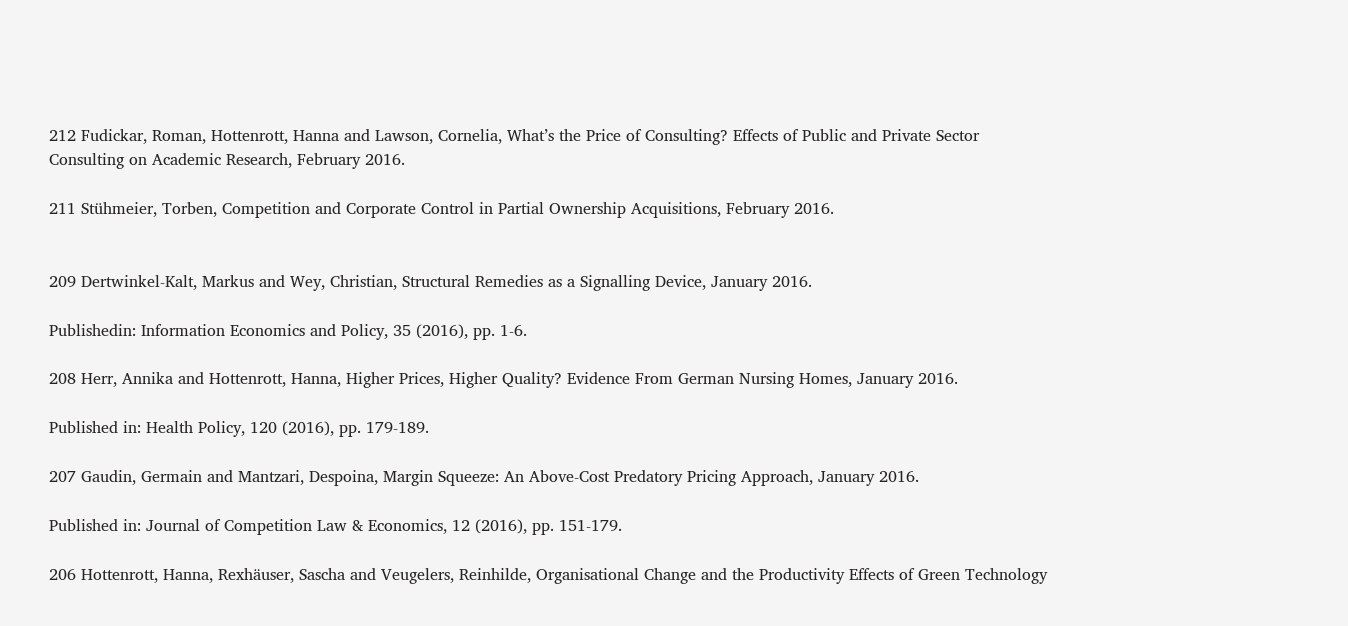212 Fudickar, Roman, Hottenrott, Hanna and Lawson, Cornelia, What’s the Price of Consulting? Effects of Public and Private Sector Consulting on Academic Research, February 2016.

211 Stühmeier, Torben, Competition and Corporate Control in Partial Ownership Acquisitions, February 2016.


209 Dertwinkel-Kalt, Markus and Wey, Christian, Structural Remedies as a Signalling Device, January 2016.

Publishedin: Information Economics and Policy, 35 (2016), pp. 1-6.

208 Herr, Annika and Hottenrott, Hanna, Higher Prices, Higher Quality? Evidence From German Nursing Homes, January 2016.

Published in: Health Policy, 120 (2016), pp. 179-189.

207 Gaudin, Germain and Mantzari, Despoina, Margin Squeeze: An Above-Cost Predatory Pricing Approach, January 2016.

Published in: Journal of Competition Law & Economics, 12 (2016), pp. 151-179.

206 Hottenrott, Hanna, Rexhäuser, Sascha and Veugelers, Reinhilde, Organisational Change and the Productivity Effects of Green Technology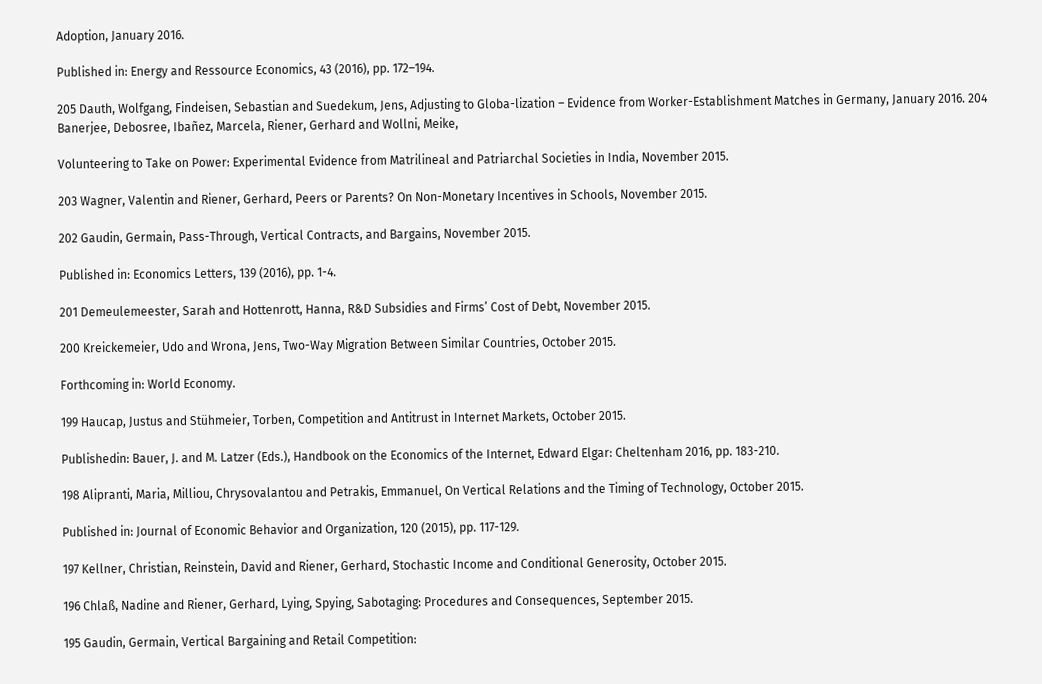Adoption, January 2016.

Published in: Energy and Ressource Economics, 43 (2016), pp. 172–194.

205 Dauth, Wolfgang, Findeisen, Sebastian and Suedekum, Jens, Adjusting to Globa-lization – Evidence from Worker-Establishment Matches in Germany, January 2016. 204 Banerjee, Debosree, Ibañez, Marcela, Riener, Gerhard and Wollni, Meike,

Volunteering to Take on Power: Experimental Evidence from Matrilineal and Patriarchal Societies in India, November 2015.

203 Wagner, Valentin and Riener, Gerhard, Peers or Parents? On Non-Monetary Incentives in Schools, November 2015.

202 Gaudin, Germain, Pass-Through, Vertical Contracts, and Bargains, November 2015.

Published in: Economics Letters, 139 (2016), pp. 1-4.

201 Demeulemeester, Sarah and Hottenrott, Hanna, R&D Subsidies and Firms’ Cost of Debt, November 2015.

200 Kreickemeier, Udo and Wrona, Jens, Two-Way Migration Between Similar Countries, October 2015.

Forthcoming in: World Economy.

199 Haucap, Justus and Stühmeier, Torben, Competition and Antitrust in Internet Markets, October 2015.

Publishedin: Bauer, J. and M. Latzer (Eds.), Handbook on the Economics of the Internet, Edward Elgar: Cheltenham 2016, pp. 183-210.

198 Alipranti, Maria, Milliou, Chrysovalantou and Petrakis, Emmanuel, On Vertical Relations and the Timing of Technology, October 2015.

Published in: Journal of Economic Behavior and Organization, 120 (2015), pp. 117-129.

197 Kellner, Christian, Reinstein, David and Riener, Gerhard, Stochastic Income and Conditional Generosity, October 2015.

196 Chlaß, Nadine and Riener, Gerhard, Lying, Spying, Sabotaging: Procedures and Consequences, September 2015.

195 Gaudin, Germain, Vertical Bargaining and Retail Competition: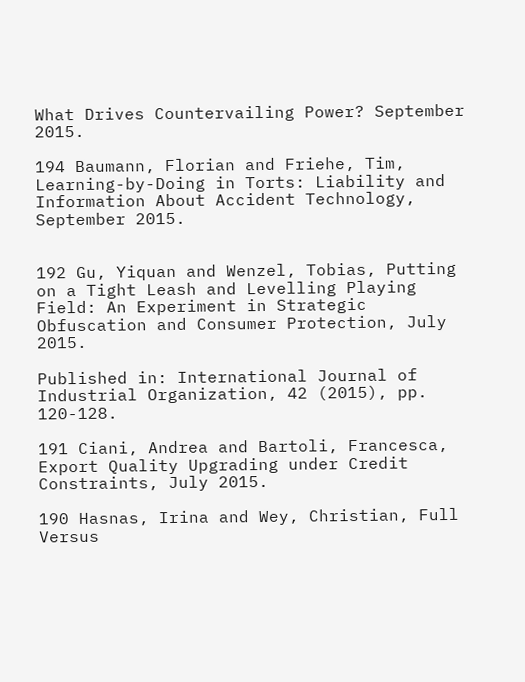What Drives Countervailing Power? September 2015.

194 Baumann, Florian and Friehe, Tim, Learning-by-Doing in Torts: Liability and Information About Accident Technology, September 2015.


192 Gu, Yiquan and Wenzel, Tobias, Putting on a Tight Leash and Levelling Playing Field: An Experiment in Strategic Obfuscation and Consumer Protection, July 2015.

Published in: International Journal of Industrial Organization, 42 (2015), pp. 120-128.

191 Ciani, Andrea and Bartoli, Francesca, Export Quality Upgrading under Credit Constraints, July 2015.

190 Hasnas, Irina and Wey, Christian, Full Versus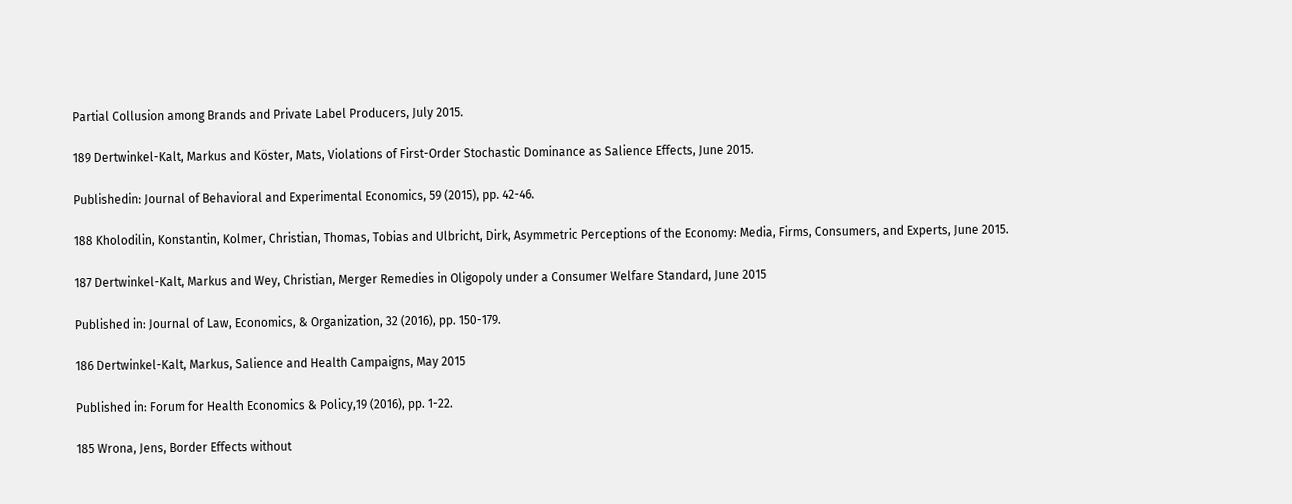Partial Collusion among Brands and Private Label Producers, July 2015.

189 Dertwinkel-Kalt, Markus and Köster, Mats, Violations of First-Order Stochastic Dominance as Salience Effects, June 2015.

Publishedin: Journal of Behavioral and Experimental Economics, 59 (2015), pp. 42-46.

188 Kholodilin, Konstantin, Kolmer, Christian, Thomas, Tobias and Ulbricht, Dirk, Asymmetric Perceptions of the Economy: Media, Firms, Consumers, and Experts, June 2015.

187 Dertwinkel-Kalt, Markus and Wey, Christian, Merger Remedies in Oligopoly under a Consumer Welfare Standard, June 2015

Published in: Journal of Law, Economics, & Organization, 32 (2016), pp. 150-179.

186 Dertwinkel-Kalt, Markus, Salience and Health Campaigns, May 2015

Published in: Forum for Health Economics & Policy,19 (2016), pp. 1-22.

185 Wrona, Jens, Border Effects without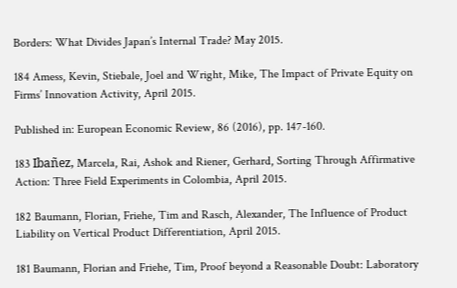Borders: What Divides Japan’s Internal Trade? May 2015.

184 Amess, Kevin, Stiebale, Joel and Wright, Mike, The Impact of Private Equity on Firms’ Innovation Activity, April 2015.

Published in: European Economic Review, 86 (2016), pp. 147-160.

183 Ibañez, Marcela, Rai, Ashok and Riener, Gerhard, Sorting Through Affirmative Action: Three Field Experiments in Colombia, April 2015.

182 Baumann, Florian, Friehe, Tim and Rasch, Alexander, The Influence of Product Liability on Vertical Product Differentiation, April 2015.

181 Baumann, Florian and Friehe, Tim, Proof beyond a Reasonable Doubt: Laboratory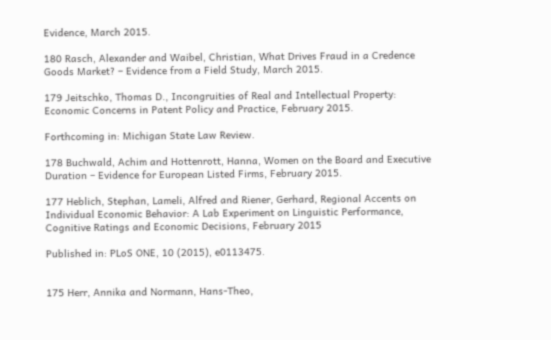Evidence, March 2015.

180 Rasch, Alexander and Waibel, Christian, What Drives Fraud in a Credence Goods Market? – Evidence from a Field Study, March 2015.

179 Jeitschko, Thomas D., Incongruities of Real and Intellectual Property: Economic Concerns in Patent Policy and Practice, February 2015.

Forthcoming in: Michigan State Law Review.

178 Buchwald, Achim and Hottenrott, Hanna, Women on the Board and Executive Duration – Evidence for European Listed Firms, February 2015.

177 Heblich, Stephan, Lameli, Alfred and Riener, Gerhard, Regional Accents on Individual Economic Behavior: A Lab Experiment on Linguistic Performance, Cognitive Ratings and Economic Decisions, February 2015

Published in: PLoS ONE, 10 (2015), e0113475.


175 Herr, Annika and Normann, Hans-Theo,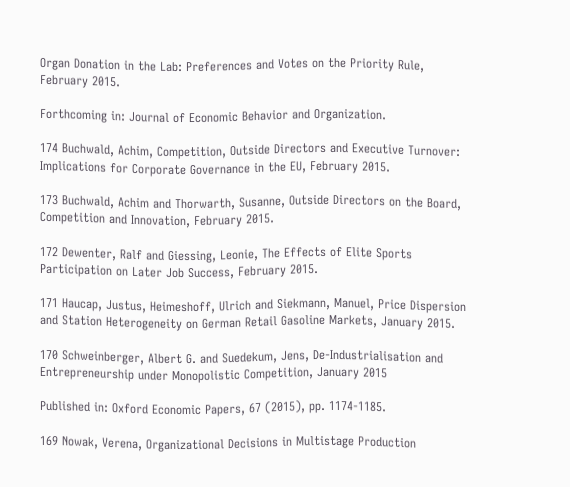Organ Donation in the Lab: Preferences and Votes on the Priority Rule, February 2015.

Forthcoming in: Journal of Economic Behavior and Organization.

174 Buchwald, Achim, Competition, Outside Directors and Executive Turnover: Implications for Corporate Governance in the EU, February 2015.

173 Buchwald, Achim and Thorwarth, Susanne, Outside Directors on the Board, Competition and Innovation, February 2015.

172 Dewenter, Ralf and Giessing, Leonie, The Effects of Elite Sports Participation on Later Job Success, February 2015.

171 Haucap, Justus, Heimeshoff, Ulrich and Siekmann, Manuel, Price Dispersion and Station Heterogeneity on German Retail Gasoline Markets, January 2015.

170 Schweinberger, Albert G. and Suedekum, Jens, De-Industrialisation and Entrepreneurship under Monopolistic Competition, January 2015

Published in: Oxford Economic Papers, 67 (2015), pp. 1174-1185.

169 Nowak, Verena, Organizational Decisions in Multistage Production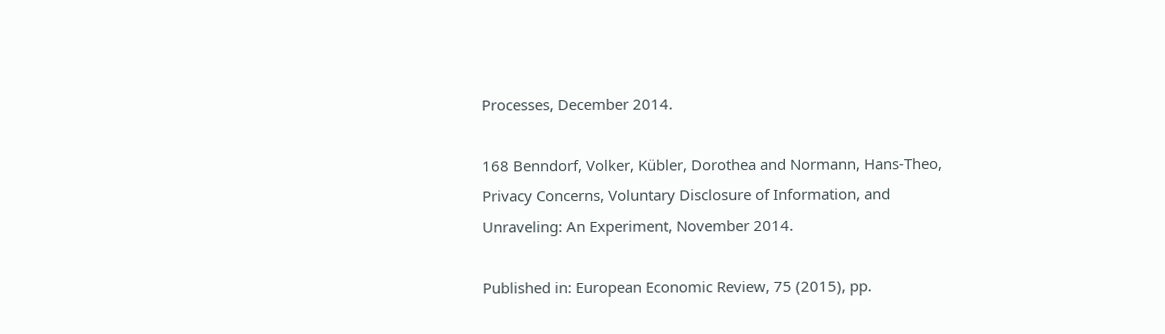Processes, December 2014.

168 Benndorf, Volker, Kübler, Dorothea and Normann, Hans-Theo, Privacy Concerns, Voluntary Disclosure of Information, and Unraveling: An Experiment, November 2014.

Published in: European Economic Review, 75 (2015), pp.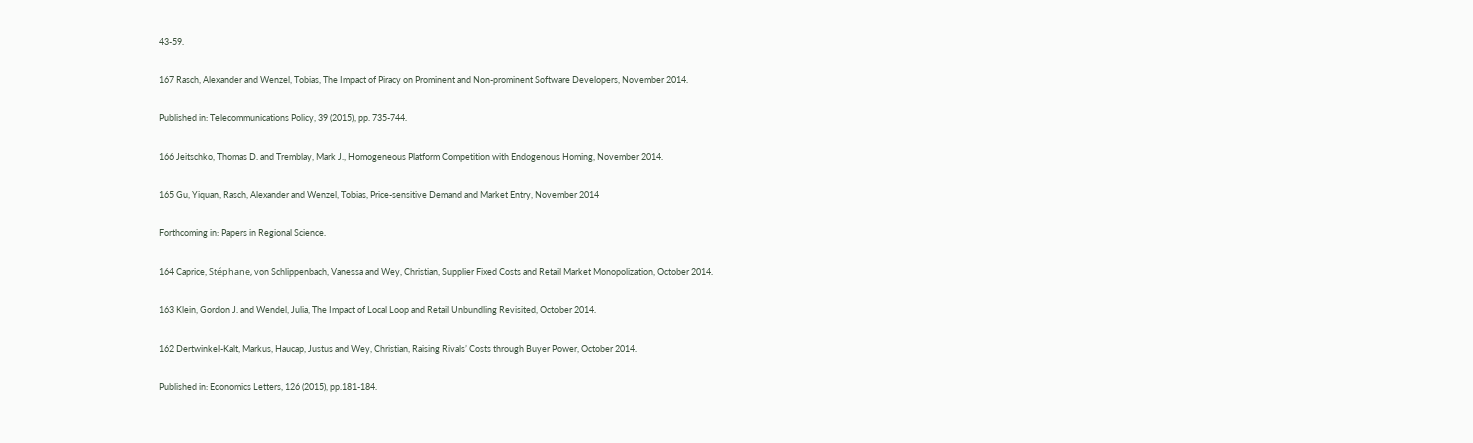43-59.

167 Rasch, Alexander and Wenzel, Tobias, The Impact of Piracy on Prominent and Non-prominent Software Developers, November 2014.

Published in: Telecommunications Policy, 39 (2015), pp. 735-744.

166 Jeitschko, Thomas D. and Tremblay, Mark J., Homogeneous Platform Competition with Endogenous Homing, November 2014.

165 Gu, Yiquan, Rasch, Alexander and Wenzel, Tobias, Price-sensitive Demand and Market Entry, November 2014

Forthcoming in: Papers in Regional Science.

164 Caprice, Stéphane, von Schlippenbach, Vanessa and Wey, Christian, Supplier Fixed Costs and Retail Market Monopolization, October 2014.

163 Klein, Gordon J. and Wendel, Julia, The Impact of Local Loop and Retail Unbundling Revisited, October 2014.

162 Dertwinkel-Kalt, Markus, Haucap, Justus and Wey, Christian, Raising Rivals’ Costs through Buyer Power, October 2014.

Published in: Economics Letters, 126 (2015), pp.181-184.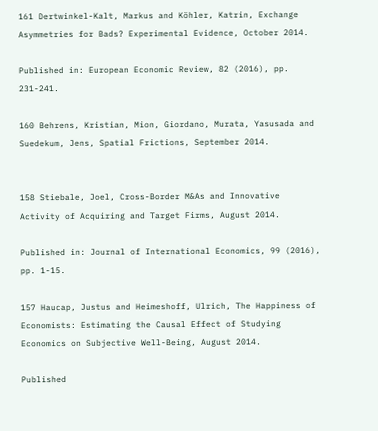161 Dertwinkel-Kalt, Markus and Köhler, Katrin, Exchange Asymmetries for Bads? Experimental Evidence, October 2014.

Published in: European Economic Review, 82 (2016), pp. 231-241.

160 Behrens, Kristian, Mion, Giordano, Murata, Yasusada and Suedekum, Jens, Spatial Frictions, September 2014.


158 Stiebale, Joel, Cross-Border M&As and Innovative Activity of Acquiring and Target Firms, August 2014.

Published in: Journal of International Economics, 99 (2016), pp. 1-15.

157 Haucap, Justus and Heimeshoff, Ulrich, The Happiness of Economists: Estimating the Causal Effect of Studying Economics on Subjective Well-Being, August 2014.

Published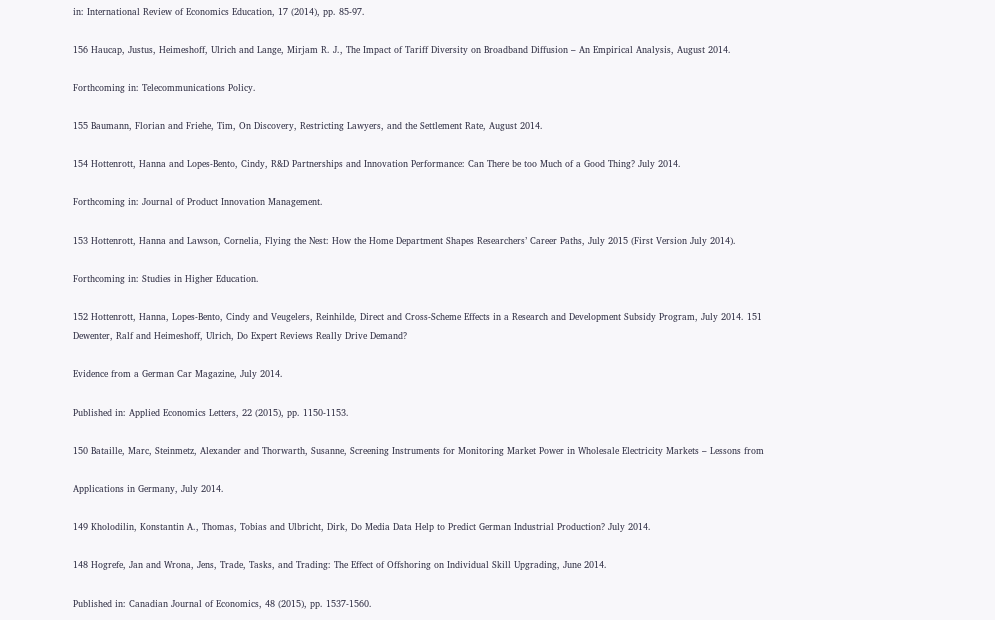in: International Review of Economics Education, 17 (2014), pp. 85-97.

156 Haucap, Justus, Heimeshoff, Ulrich and Lange, Mirjam R. J., The Impact of Tariff Diversity on Broadband Diffusion – An Empirical Analysis, August 2014.

Forthcoming in: Telecommunications Policy.

155 Baumann, Florian and Friehe, Tim, On Discovery, Restricting Lawyers, and the Settlement Rate, August 2014.

154 Hottenrott, Hanna and Lopes-Bento, Cindy, R&D Partnerships and Innovation Performance: Can There be too Much of a Good Thing? July 2014.

Forthcoming in: Journal of Product Innovation Management.

153 Hottenrott, Hanna and Lawson, Cornelia, Flying the Nest: How the Home Department Shapes Researchers’ Career Paths, July 2015 (First Version July 2014).

Forthcoming in: Studies in Higher Education.

152 Hottenrott, Hanna, Lopes-Bento, Cindy and Veugelers, Reinhilde, Direct and Cross-Scheme Effects in a Research and Development Subsidy Program, July 2014. 151 Dewenter, Ralf and Heimeshoff, Ulrich, Do Expert Reviews Really Drive Demand?

Evidence from a German Car Magazine, July 2014.

Published in: Applied Economics Letters, 22 (2015), pp. 1150-1153.

150 Bataille, Marc, Steinmetz, Alexander and Thorwarth, Susanne, Screening Instruments for Monitoring Market Power in Wholesale Electricity Markets – Lessons from

Applications in Germany, July 2014.

149 Kholodilin, Konstantin A., Thomas, Tobias and Ulbricht, Dirk, Do Media Data Help to Predict German Industrial Production? July 2014.

148 Hogrefe, Jan and Wrona, Jens, Trade, Tasks, and Trading: The Effect of Offshoring on Individual Skill Upgrading, June 2014.

Published in: Canadian Journal of Economics, 48 (2015), pp. 1537-1560.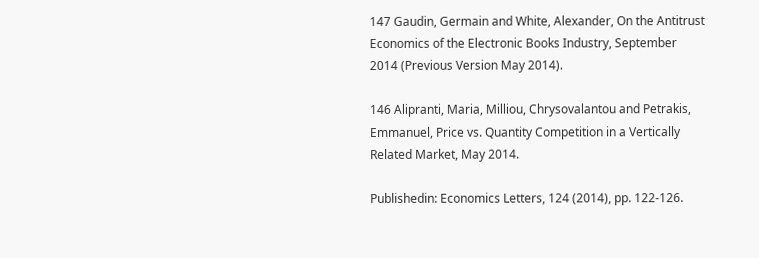147 Gaudin, Germain and White, Alexander, On the Antitrust Economics of the Electronic Books Industry, September 2014 (Previous Version May 2014).

146 Alipranti, Maria, Milliou, Chrysovalantou and Petrakis, Emmanuel, Price vs. Quantity Competition in a Vertically Related Market, May 2014.

Publishedin: Economics Letters, 124 (2014), pp. 122-126.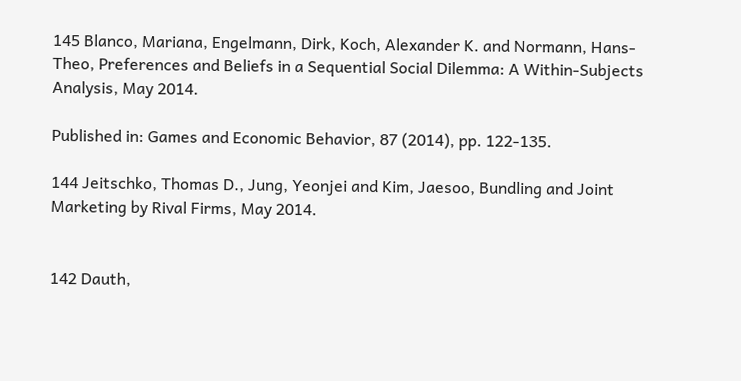145 Blanco, Mariana, Engelmann, Dirk, Koch, Alexander K. and Normann, Hans-Theo, Preferences and Beliefs in a Sequential Social Dilemma: A Within-Subjects Analysis, May 2014.

Published in: Games and Economic Behavior, 87 (2014), pp. 122-135.

144 Jeitschko, Thomas D., Jung, Yeonjei and Kim, Jaesoo, Bundling and Joint Marketing by Rival Firms, May 2014.


142 Dauth,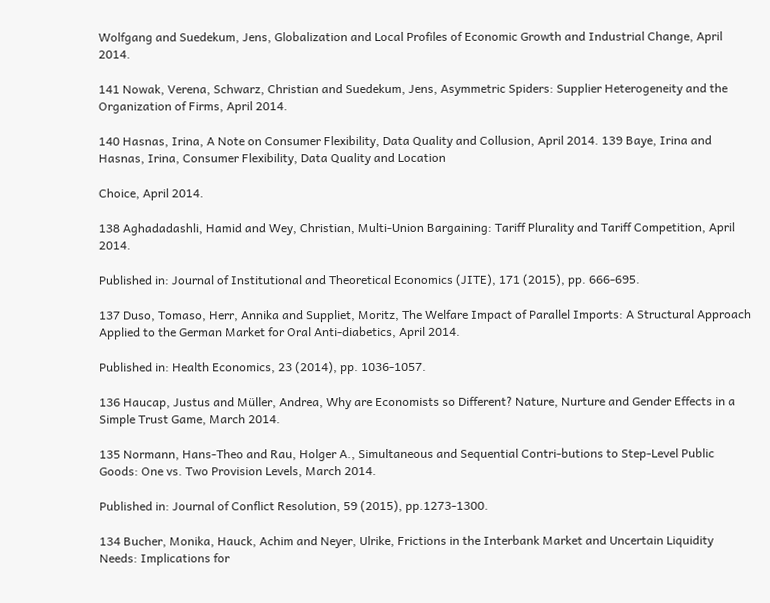Wolfgang and Suedekum, Jens, Globalization and Local Profiles of Economic Growth and Industrial Change, April 2014.

141 Nowak, Verena, Schwarz, Christian and Suedekum, Jens, Asymmetric Spiders: Supplier Heterogeneity and the Organization of Firms, April 2014.

140 Hasnas, Irina, A Note on Consumer Flexibility, Data Quality and Collusion, April 2014. 139 Baye, Irina and Hasnas, Irina, Consumer Flexibility, Data Quality and Location

Choice, April 2014.

138 Aghadadashli, Hamid and Wey, Christian, Multi-Union Bargaining: Tariff Plurality and Tariff Competition, April 2014.

Published in: Journal of Institutional and Theoretical Economics (JITE), 171 (2015), pp. 666-695.

137 Duso, Tomaso, Herr, Annika and Suppliet, Moritz, The Welfare Impact of Parallel Imports: A Structural Approach Applied to the German Market for Oral Anti-diabetics, April 2014.

Published in: Health Economics, 23 (2014), pp. 1036-1057.

136 Haucap, Justus and Müller, Andrea, Why are Economists so Different? Nature, Nurture and Gender Effects in a Simple Trust Game, March 2014.

135 Normann, Hans-Theo and Rau, Holger A., Simultaneous and Sequential Contri-butions to Step-Level Public Goods: One vs. Two Provision Levels, March 2014.

Published in: Journal of Conflict Resolution, 59 (2015), pp.1273-1300.

134 Bucher, Monika, Hauck, Achim and Neyer, Ulrike, Frictions in the Interbank Market and Uncertain Liquidity Needs: Implications for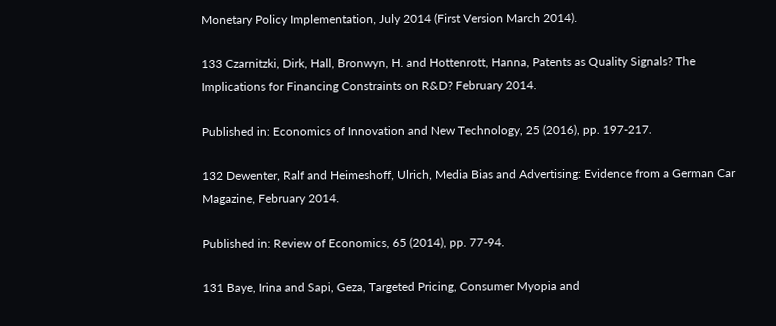Monetary Policy Implementation, July 2014 (First Version March 2014).

133 Czarnitzki, Dirk, Hall, Bronwyn, H. and Hottenrott, Hanna, Patents as Quality Signals? The Implications for Financing Constraints on R&D? February 2014.

Published in: Economics of Innovation and New Technology, 25 (2016), pp. 197-217.

132 Dewenter, Ralf and Heimeshoff, Ulrich, Media Bias and Advertising: Evidence from a German Car Magazine, February 2014.

Published in: Review of Economics, 65 (2014), pp. 77-94.

131 Baye, Irina and Sapi, Geza, Targeted Pricing, Consumer Myopia and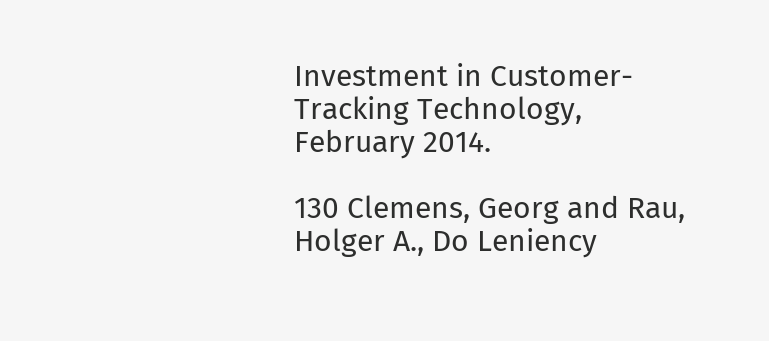Investment in Customer-Tracking Technology, February 2014.

130 Clemens, Georg and Rau, Holger A., Do Leniency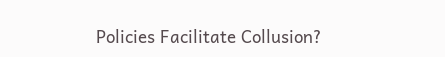Policies Facilitate Collusion?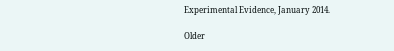Experimental Evidence, January 2014.

Older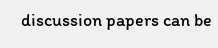discussion papers can be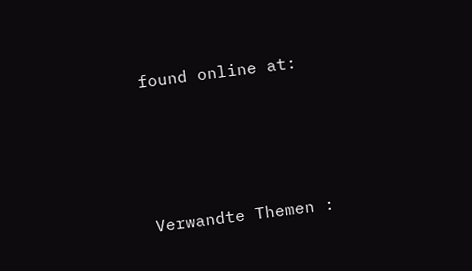found online at:






Verwandte Themen :